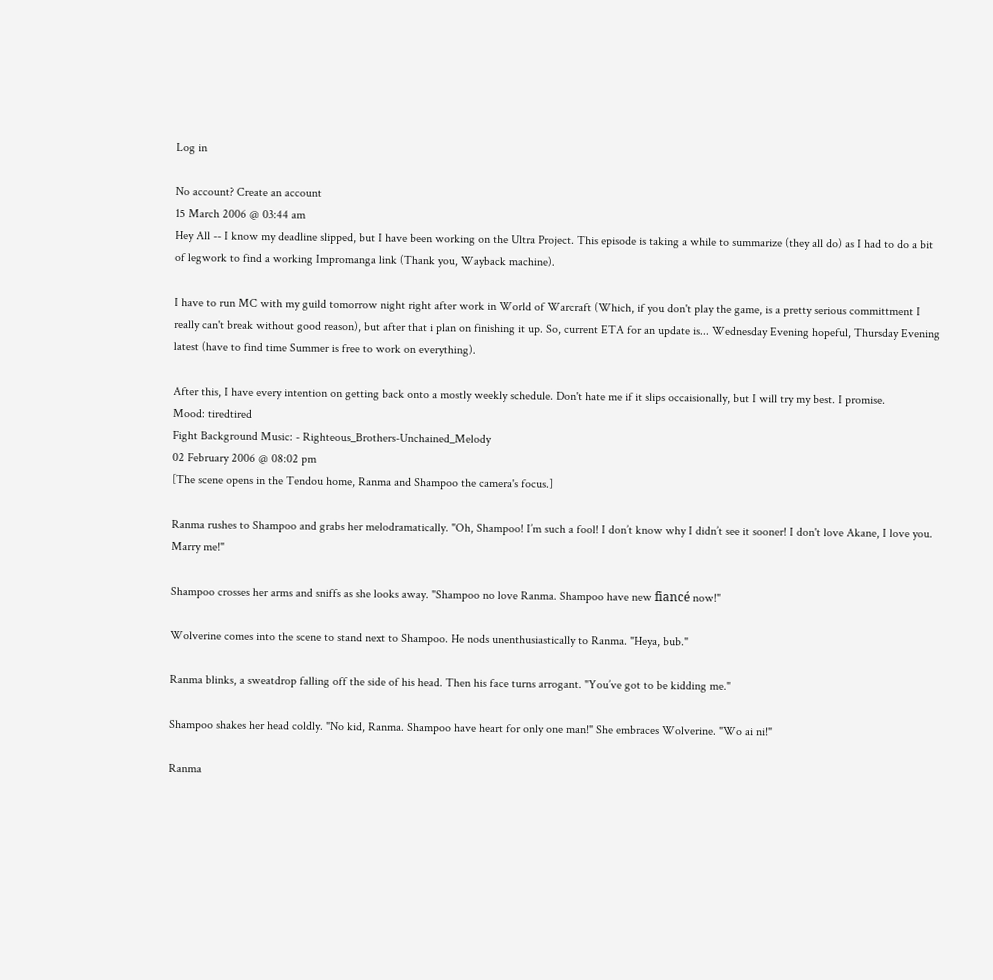Log in

No account? Create an account
15 March 2006 @ 03:44 am
Hey All -- I know my deadline slipped, but I have been working on the Ultra Project. This episode is taking a while to summarize (they all do) as I had to do a bit of legwork to find a working Impromanga link (Thank you, Wayback machine).

I have to run MC with my guild tomorrow night right after work in World of Warcraft (Which, if you don't play the game, is a pretty serious committment I really can't break without good reason), but after that i plan on finishing it up. So, current ETA for an update is... Wednesday Evening hopeful, Thursday Evening latest (have to find time Summer is free to work on everything).

After this, I have every intention on getting back onto a mostly weekly schedule. Don't hate me if it slips occaisionally, but I will try my best. I promise.
Mood: tiredtired
Fight Background Music: - Righteous_Brothers-Unchained_Melody
02 February 2006 @ 08:02 pm
[The scene opens in the Tendou home, Ranma and Shampoo the camera's focus.]

Ranma rushes to Shampoo and grabs her melodramatically. "Oh, Shampoo! I’m such a fool! I don’t know why I didn’t see it sooner! I don't love Akane, I love you. Marry me!"

Shampoo crosses her arms and sniffs as she looks away. "Shampoo no love Ranma. Shampoo have new fiancé now!"

Wolverine comes into the scene to stand next to Shampoo. He nods unenthusiastically to Ranma. "Heya, bub."

Ranma blinks, a sweatdrop falling off the side of his head. Then his face turns arrogant. "You’ve got to be kidding me."

Shampoo shakes her head coldly. "No kid, Ranma. Shampoo have heart for only one man!" She embraces Wolverine. "Wo ai ni!"

Ranma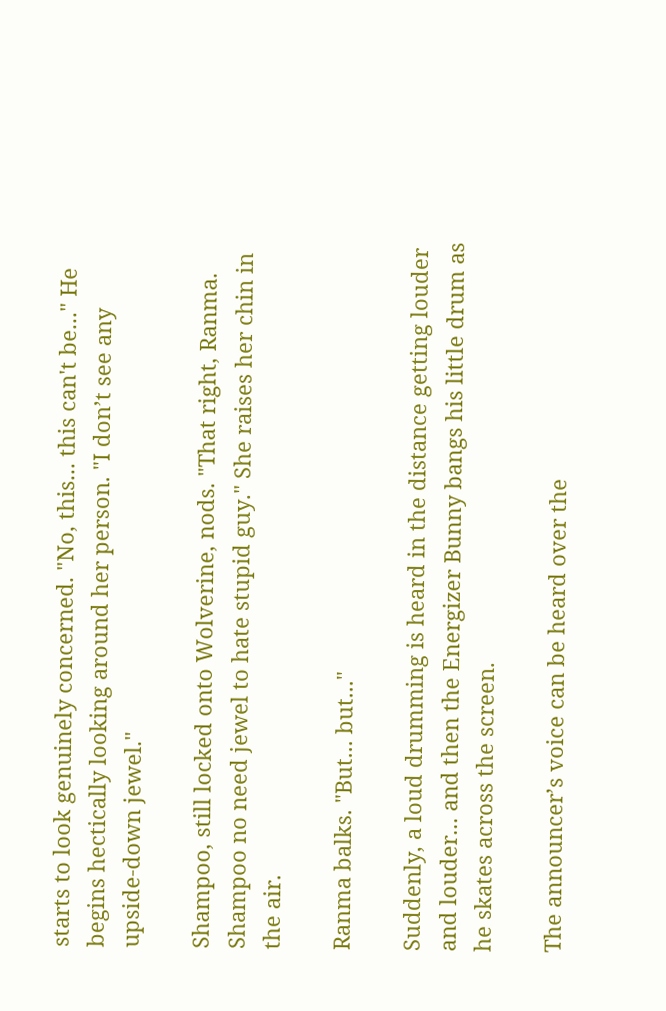starts to look genuinely concerned. "No, this... this can't be..." He begins hectically looking around her person. "I don’t see any upside-down jewel."

Shampoo, still locked onto Wolverine, nods. "That right, Ranma. Shampoo no need jewel to hate stupid guy." She raises her chin in the air.

Ranma balks. "But... but..."

Suddenly, a loud drumming is heard in the distance getting louder and louder... and then the Energizer Bunny bangs his little drum as he skates across the screen.

The announcer’s voice can be heard over the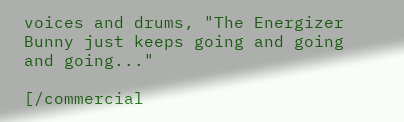voices and drums, "The Energizer Bunny just keeps going and going and going..."

[/commercial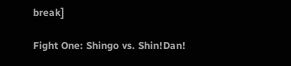break]

Fight One: Shingo vs. Shin!Dan!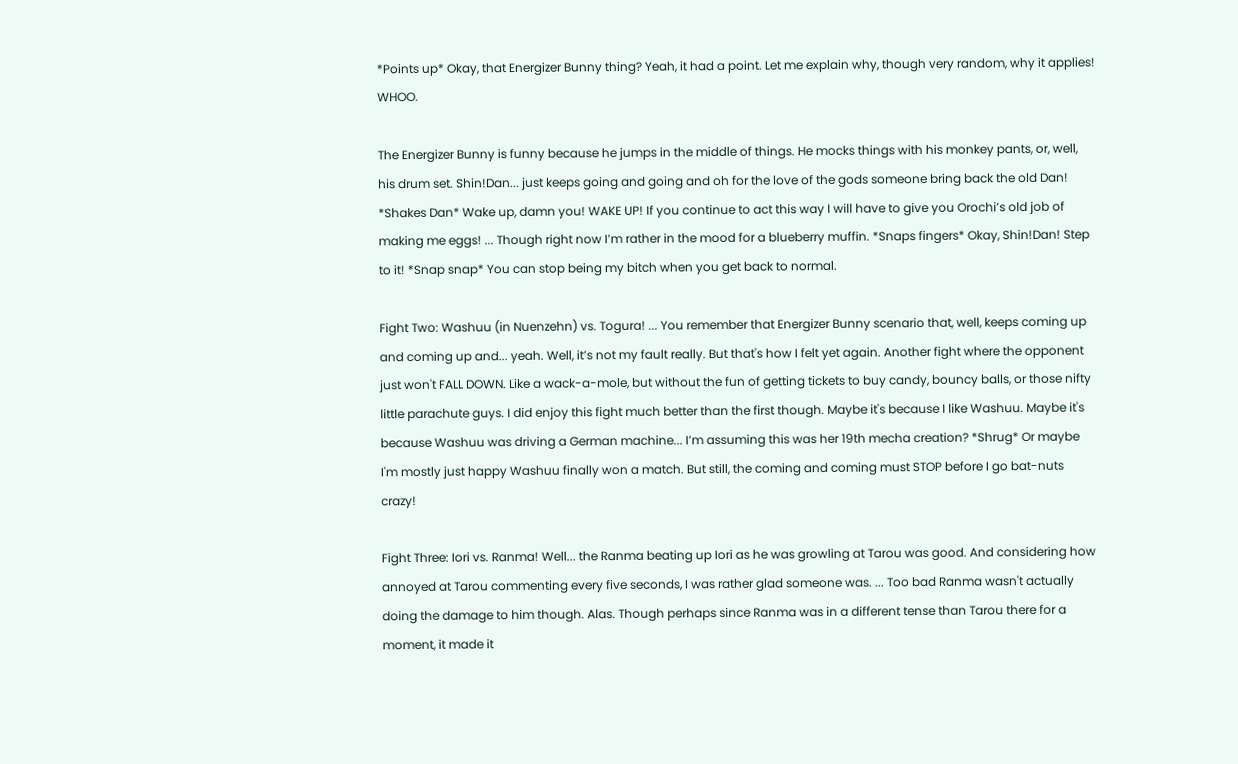*Points up* Okay, that Energizer Bunny thing? Yeah, it had a point. Let me explain why, though very random, why it applies! WHOO.

The Energizer Bunny is funny because he jumps in the middle of things. He mocks things with his monkey pants, or, well, his drum set. Shin!Dan... just keeps going and going and oh for the love of the gods someone bring back the old Dan! *Shakes Dan* Wake up, damn you! WAKE UP! If you continue to act this way I will have to give you Orochi’s old job of making me eggs! ... Though right now I’m rather in the mood for a blueberry muffin. *Snaps fingers* Okay, Shin!Dan! Step to it! *Snap snap* You can stop being my bitch when you get back to normal.

Fight Two: Washuu (in Nuenzehn) vs. Togura! ... You remember that Energizer Bunny scenario that, well, keeps coming up and coming up and... yeah. Well, it’s not my fault really. But that's how I felt yet again. Another fight where the opponent just won't FALL DOWN. Like a wack-a-mole, but without the fun of getting tickets to buy candy, bouncy balls, or those nifty little parachute guys. I did enjoy this fight much better than the first though. Maybe it's because I like Washuu. Maybe it's because Washuu was driving a German machine... I’m assuming this was her 19th mecha creation? *Shrug* Or maybe I'm mostly just happy Washuu finally won a match. But still, the coming and coming must STOP before I go bat-nuts crazy!

Fight Three: Iori vs. Ranma! Well... the Ranma beating up Iori as he was growling at Tarou was good. And considering how annoyed at Tarou commenting every five seconds, I was rather glad someone was. ... Too bad Ranma wasn't actually doing the damage to him though. Alas. Though perhaps since Ranma was in a different tense than Tarou there for a moment, it made it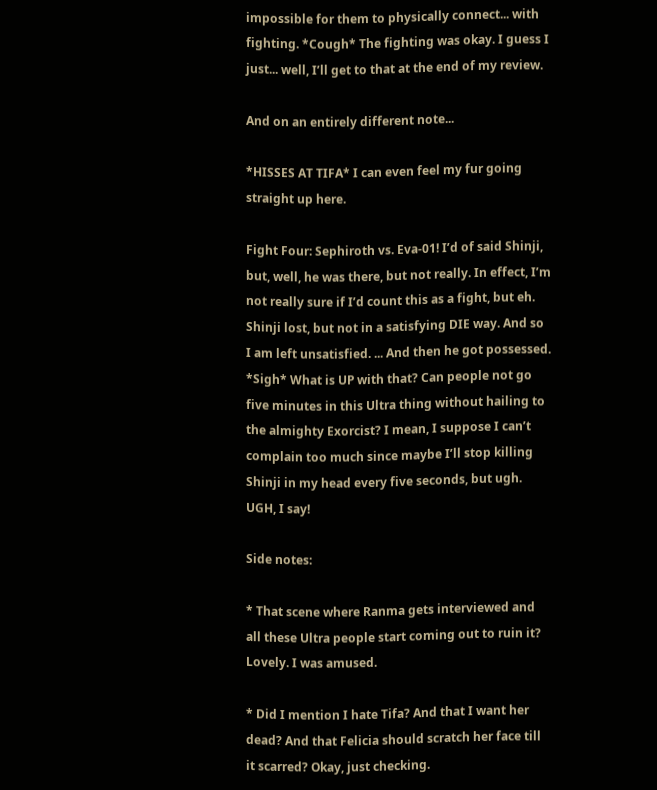impossible for them to physically connect... with fighting. *Cough* The fighting was okay. I guess I just... well, I’ll get to that at the end of my review.

And on an entirely different note...

*HISSES AT TIFA* I can even feel my fur going straight up here.

Fight Four: Sephiroth vs. Eva-01! I’d of said Shinji, but, well, he was there, but not really. In effect, I’m not really sure if I’d count this as a fight, but eh. Shinji lost, but not in a satisfying DIE way. And so
I am left unsatisfied. ... And then he got possessed. *Sigh* What is UP with that? Can people not go five minutes in this Ultra thing without hailing to the almighty Exorcist? I mean, I suppose I can’t complain too much since maybe I’ll stop killing Shinji in my head every five seconds, but ugh. UGH, I say!

Side notes:

* That scene where Ranma gets interviewed and all these Ultra people start coming out to ruin it? Lovely. I was amused.

* Did I mention I hate Tifa? And that I want her dead? And that Felicia should scratch her face till it scarred? Okay, just checking.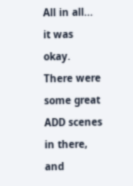All in all... it was okay. There were some great ADD scenes in there, and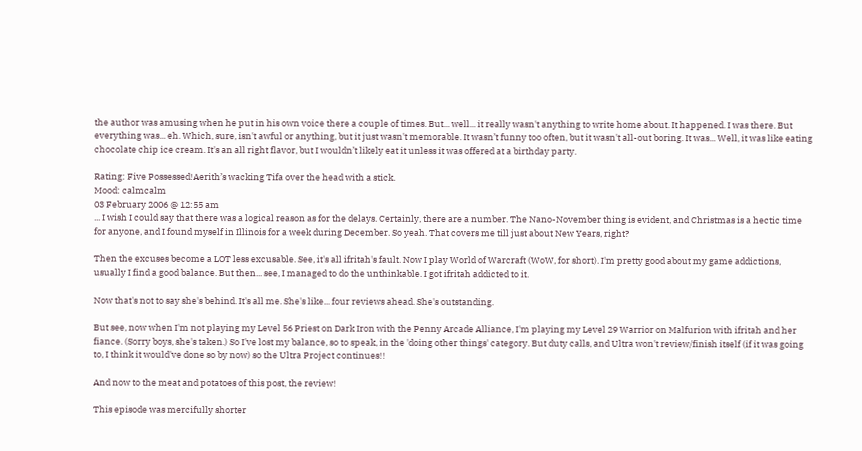the author was amusing when he put in his own voice there a couple of times. But... well... it really wasn't anything to write home about. It happened. I was there. But everything was... eh. Which, sure, isn't awful or anything, but it just wasn't memorable. It wasn’t funny too often, but it wasn't all-out boring. It was... Well, it was like eating chocolate chip ice cream. It's an all right flavor, but I wouldn’t likely eat it unless it was offered at a birthday party.

Rating: Five Possessed!Aerith’s wacking Tifa over the head with a stick.
Mood: calmcalm
03 February 2006 @ 12:55 am
... I wish I could say that there was a logical reason as for the delays. Certainly, there are a number. The Nano-November thing is evident, and Christmas is a hectic time for anyone, and I found myself in Illinois for a week during December. So yeah. That covers me till just about New Years, right?

Then the excuses become a LOT less excusable. See, it's all ifritah's fault. Now I play World of Warcraft (WoW, for short). I'm pretty good about my game addictions, usually I find a good balance. But then... see, I managed to do the unthinkable. I got ifritah addicted to it.

Now that's not to say she's behind. It's all me. She's like... four reviews ahead. She's outstanding.

But see, now when I'm not playing my Level 56 Priest on Dark Iron with the Penny Arcade Alliance, I'm playing my Level 29 Warrior on Malfurion with ifritah and her fiance. (Sorry boys, she's taken.) So I've lost my balance, so to speak, in the 'doing other things' category. But duty calls, and Ultra won't review/finish itself (if it was going to, I think it would've done so by now) so the Ultra Project continues!!

And now to the meat and potatoes of this post, the review!

This episode was mercifully shorter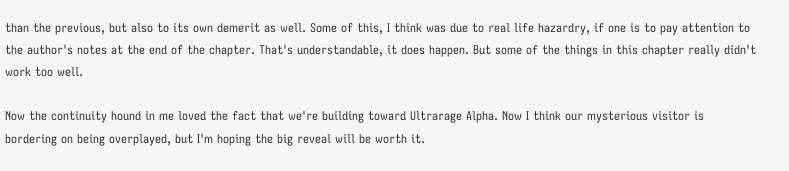than the previous, but also to its own demerit as well. Some of this, I think was due to real life hazardry, if one is to pay attention to the author's notes at the end of the chapter. That's understandable, it does happen. But some of the things in this chapter really didn't work too well.

Now the continuity hound in me loved the fact that we're building toward Ultrarage Alpha. Now I think our mysterious visitor is bordering on being overplayed, but I'm hoping the big reveal will be worth it.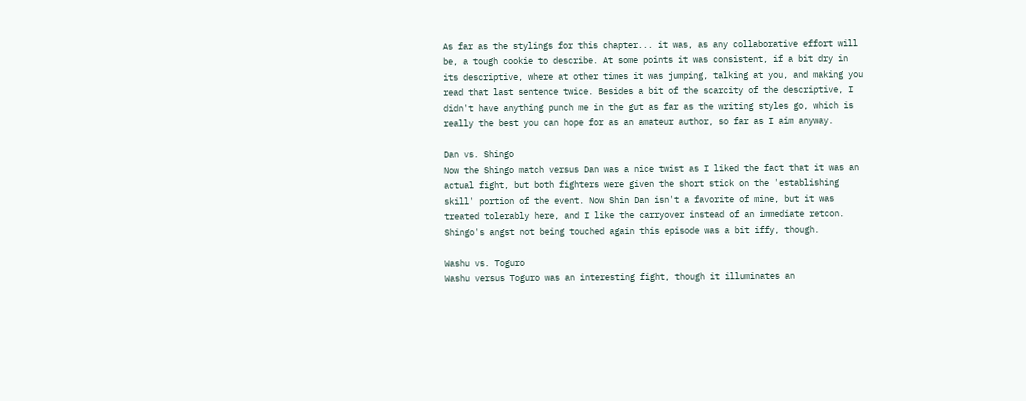As far as the stylings for this chapter... it was, as any collaborative effort will be, a tough cookie to describe. At some points it was consistent, if a bit dry in its descriptive, where at other times it was jumping, talking at you, and making you read that last sentence twice. Besides a bit of the scarcity of the descriptive, I didn't have anything punch me in the gut as far as the writing styles go, which is really the best you can hope for as an amateur author, so far as I aim anyway.

Dan vs. Shingo
Now the Shingo match versus Dan was a nice twist as I liked the fact that it was an actual fight, but both fighters were given the short stick on the 'establishing skill' portion of the event. Now Shin Dan isn't a favorite of mine, but it was treated tolerably here, and I like the carryover instead of an immediate retcon. Shingo's angst not being touched again this episode was a bit iffy, though.

Washu vs. Toguro
Washu versus Toguro was an interesting fight, though it illuminates an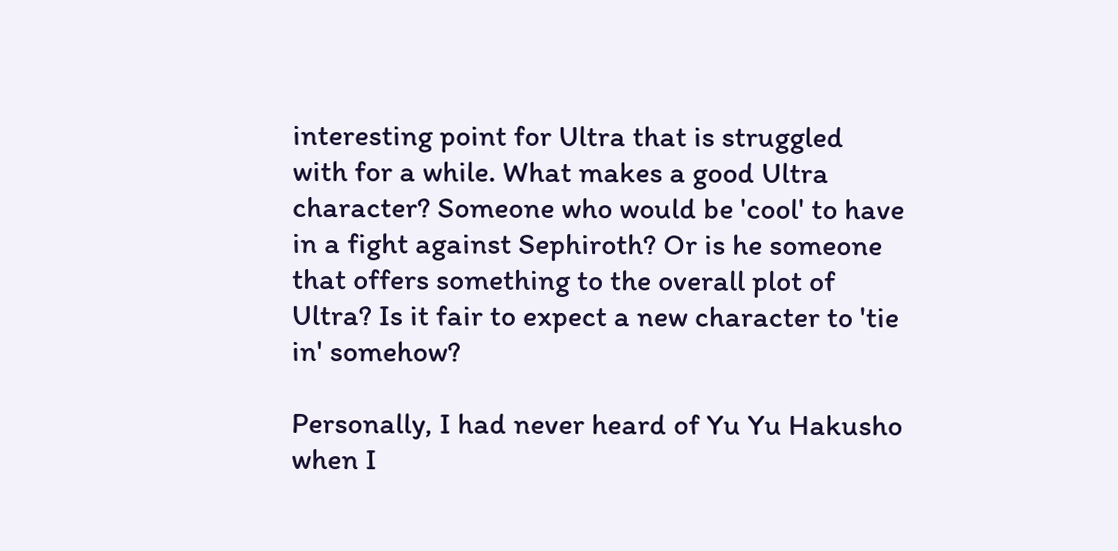interesting point for Ultra that is struggled with for a while. What makes a good Ultra character? Someone who would be 'cool' to have in a fight against Sephiroth? Or is he someone that offers something to the overall plot of Ultra? Is it fair to expect a new character to 'tie in' somehow?

Personally, I had never heard of Yu Yu Hakusho when I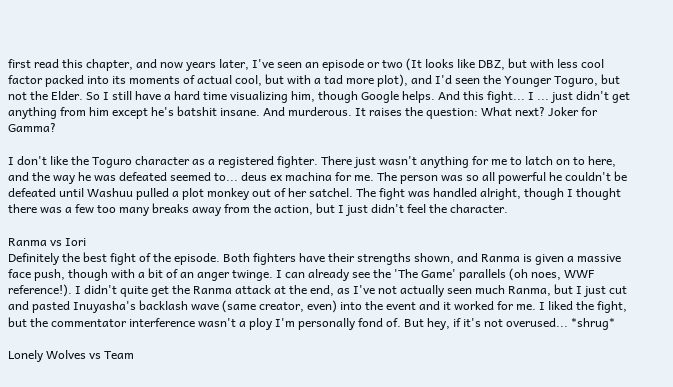first read this chapter, and now years later, I've seen an episode or two (It looks like DBZ, but with less cool factor packed into its moments of actual cool, but with a tad more plot), and I'd seen the Younger Toguro, but not the Elder. So I still have a hard time visualizing him, though Google helps. And this fight... I ... just didn't get anything from him except he's batshit insane. And murderous. It raises the question: What next? Joker for Gamma?

I don't like the Toguro character as a registered fighter. There just wasn't anything for me to latch on to here, and the way he was defeated seemed to... deus ex machina for me. The person was so all powerful he couldn't be defeated until Washuu pulled a plot monkey out of her satchel. The fight was handled alright, though I thought there was a few too many breaks away from the action, but I just didn't feel the character.

Ranma vs Iori
Definitely the best fight of the episode. Both fighters have their strengths shown, and Ranma is given a massive face push, though with a bit of an anger twinge. I can already see the 'The Game' parallels (oh noes, WWF reference!). I didn't quite get the Ranma attack at the end, as I've not actually seen much Ranma, but I just cut and pasted Inuyasha's backlash wave (same creator, even) into the event and it worked for me. I liked the fight, but the commentator interference wasn't a ploy I'm personally fond of. But hey, if it's not overused... *shrug*

Lonely Wolves vs Team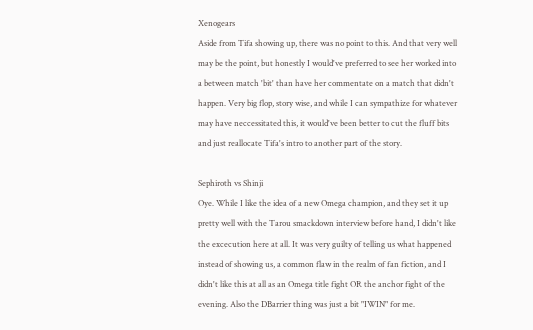Xenogears
Aside from Tifa showing up, there was no point to this. And that very well may be the point, but honestly I would've preferred to see her worked into a between match 'bit' than have her commentate on a match that didn't happen. Very big flop, story wise, and while I can sympathize for whatever may have neccessitated this, it would've been better to cut the fluff bits and just reallocate Tifa's intro to another part of the story.

Sephiroth vs Shinji
Oye. While I like the idea of a new Omega champion, and they set it up pretty well with the Tarou smackdown interview before hand, I didn't like the excecution here at all. It was very guilty of telling us what happened instead of showing us, a common flaw in the realm of fan fiction, and I didn't like this at all as an Omega title fight OR the anchor fight of the evening. Also the DBarrier thing was just a bit "IWIN" for me.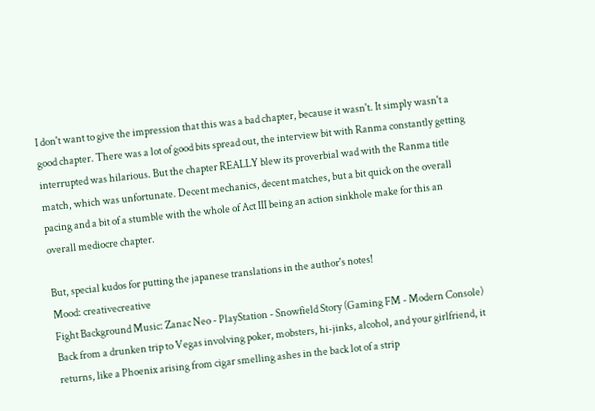I don't want to give the impression that this was a bad chapter, because it wasn't. It simply wasn't a good chapter. There was a lot of good bits spread out, the interview bit with Ranma constantly getting interrupted was hilarious. But the chapter REALLY blew its proverbial wad with the Ranma title match, which was unfortunate. Decent mechanics, decent matches, but a bit quick on the overall pacing and a bit of a stumble with the whole of Act III being an action sinkhole make for this an overall mediocre chapter.

But, special kudos for putting the japanese translations in the author's notes!
Mood: creativecreative
Fight Background Music: Zanac Neo - PlayStation - Snowfield Story (Gaming FM - Modern Console)
Back from a drunken trip to Vegas involving poker, mobsters, hi-jinks, alcohol, and your girlfriend, it returns, like a Phoenix arising from cigar smelling ashes in the back lot of a strip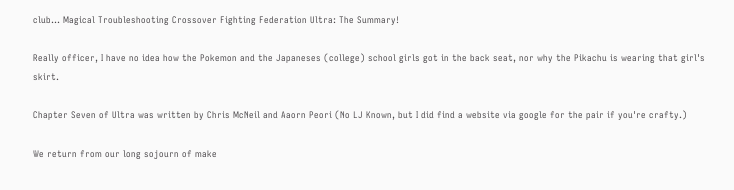club... Magical Troubleshooting Crossover Fighting Federation Ultra: The Summary!

Really officer, I have no idea how the Pokemon and the Japaneses (college) school girls got in the back seat, nor why the Pikachu is wearing that girl's skirt.

Chapter Seven of Ultra was written by Chris McNeil and Aaorn Peori (No LJ Known, but I did find a website via google for the pair if you're crafty.)

We return from our long sojourn of make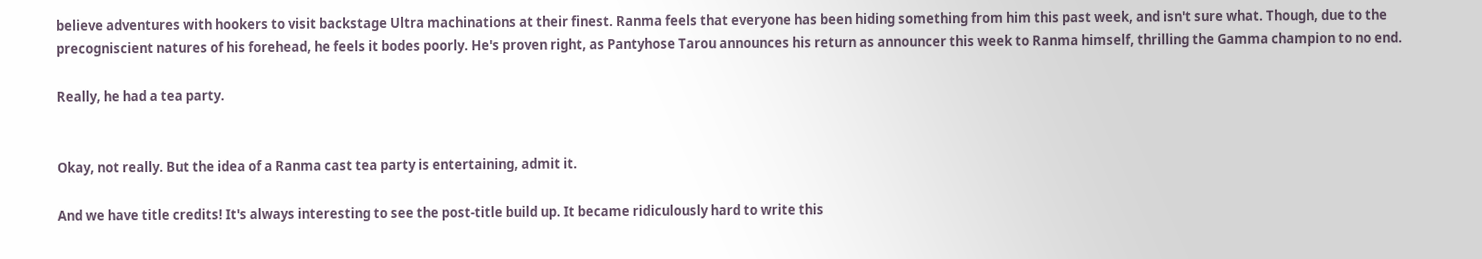believe adventures with hookers to visit backstage Ultra machinations at their finest. Ranma feels that everyone has been hiding something from him this past week, and isn't sure what. Though, due to the precogniscient natures of his forehead, he feels it bodes poorly. He's proven right, as Pantyhose Tarou announces his return as announcer this week to Ranma himself, thrilling the Gamma champion to no end.

Really, he had a tea party.


Okay, not really. But the idea of a Ranma cast tea party is entertaining, admit it.

And we have title credits! It's always interesting to see the post-title build up. It became ridiculously hard to write this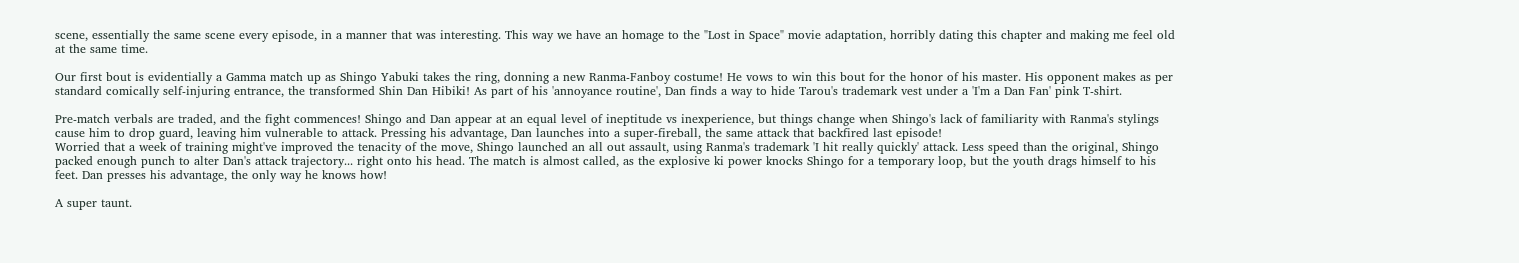scene, essentially the same scene every episode, in a manner that was interesting. This way we have an homage to the "Lost in Space" movie adaptation, horribly dating this chapter and making me feel old at the same time.

Our first bout is evidentially a Gamma match up as Shingo Yabuki takes the ring, donning a new Ranma-Fanboy costume! He vows to win this bout for the honor of his master. His opponent makes as per standard comically self-injuring entrance, the transformed Shin Dan Hibiki! As part of his 'annoyance routine', Dan finds a way to hide Tarou's trademark vest under a 'I'm a Dan Fan' pink T-shirt.

Pre-match verbals are traded, and the fight commences! Shingo and Dan appear at an equal level of ineptitude vs inexperience, but things change when Shingo's lack of familiarity with Ranma's stylings cause him to drop guard, leaving him vulnerable to attack. Pressing his advantage, Dan launches into a super-fireball, the same attack that backfired last episode!
Worried that a week of training might've improved the tenacity of the move, Shingo launched an all out assault, using Ranma's trademark 'I hit really quickly' attack. Less speed than the original, Shingo packed enough punch to alter Dan's attack trajectory... right onto his head. The match is almost called, as the explosive ki power knocks Shingo for a temporary loop, but the youth drags himself to his feet. Dan presses his advantage, the only way he knows how!

A super taunt.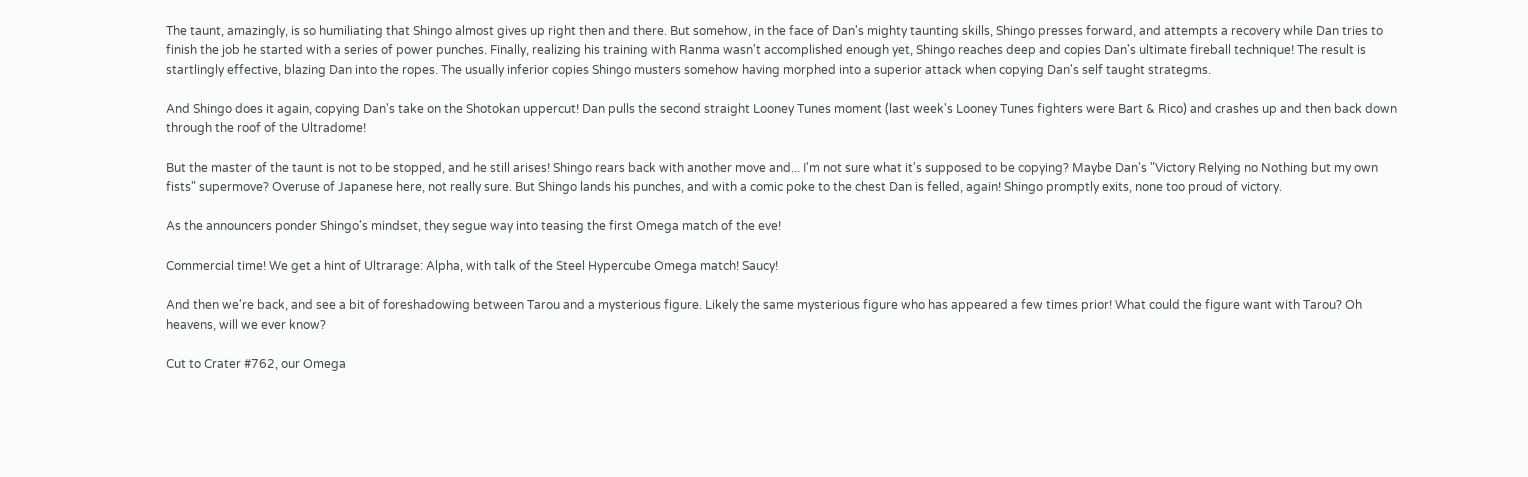The taunt, amazingly, is so humiliating that Shingo almost gives up right then and there. But somehow, in the face of Dan's mighty taunting skills, Shingo presses forward, and attempts a recovery while Dan tries to finish the job he started with a series of power punches. Finally, realizing his training with Ranma wasn't accomplished enough yet, Shingo reaches deep and copies Dan's ultimate fireball technique! The result is startlingly effective, blazing Dan into the ropes. The usually inferior copies Shingo musters somehow having morphed into a superior attack when copying Dan's self taught strategms.

And Shingo does it again, copying Dan's take on the Shotokan uppercut! Dan pulls the second straight Looney Tunes moment (last week's Looney Tunes fighters were Bart & Rico) and crashes up and then back down through the roof of the Ultradome!

But the master of the taunt is not to be stopped, and he still arises! Shingo rears back with another move and... I'm not sure what it's supposed to be copying? Maybe Dan's "Victory Relying no Nothing but my own fists" supermove? Overuse of Japanese here, not really sure. But Shingo lands his punches, and with a comic poke to the chest Dan is felled, again! Shingo promptly exits, none too proud of victory.

As the announcers ponder Shingo's mindset, they segue way into teasing the first Omega match of the eve!

Commercial time! We get a hint of Ultrarage: Alpha, with talk of the Steel Hypercube Omega match! Saucy!

And then we're back, and see a bit of foreshadowing between Tarou and a mysterious figure. Likely the same mysterious figure who has appeared a few times prior! What could the figure want with Tarou? Oh heavens, will we ever know?

Cut to Crater #762, our Omega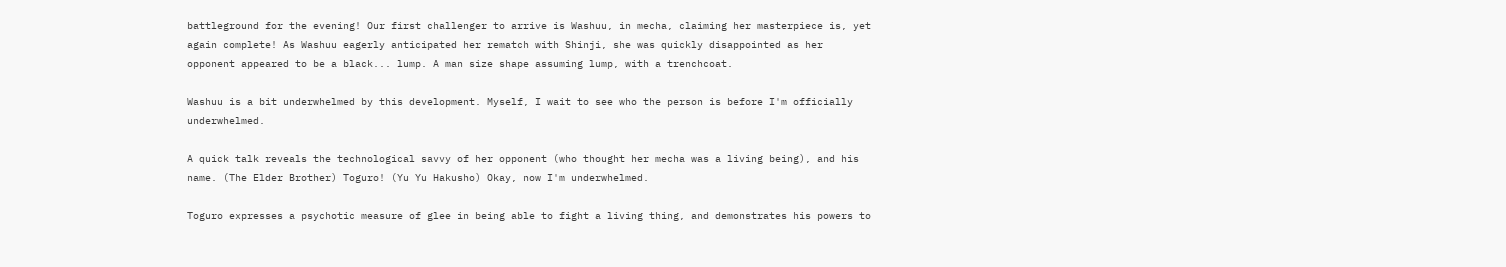battleground for the evening! Our first challenger to arrive is Washuu, in mecha, claiming her masterpiece is, yet again complete! As Washuu eagerly anticipated her rematch with Shinji, she was quickly disappointed as her opponent appeared to be a black... lump. A man size shape assuming lump, with a trenchcoat.

Washuu is a bit underwhelmed by this development. Myself, I wait to see who the person is before I'm officially underwhelmed.

A quick talk reveals the technological savvy of her opponent (who thought her mecha was a living being), and his name. (The Elder Brother) Toguro! (Yu Yu Hakusho) Okay, now I'm underwhelmed.

Toguro expresses a psychotic measure of glee in being able to fight a living thing, and demonstrates his powers to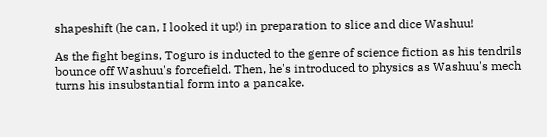shapeshift (he can, I looked it up!) in preparation to slice and dice Washuu!

As the fight begins, Toguro is inducted to the genre of science fiction as his tendrils bounce off Washuu's forcefield. Then, he's introduced to physics as Washuu's mech turns his insubstantial form into a pancake.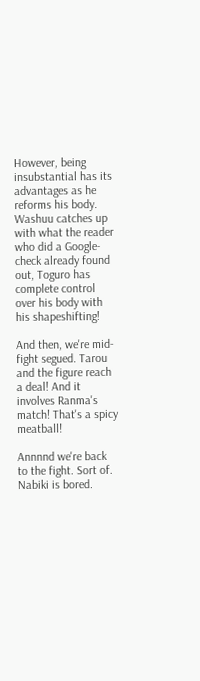However, being insubstantial has its advantages as he reforms his body. Washuu catches up with what the reader who did a Google-check already found out, Toguro has complete control over his body with his shapeshifting!

And then, we're mid-fight segued. Tarou and the figure reach a deal! And it involves Ranma's match! That's a spicy meatball!

Annnnd we're back to the fight. Sort of. Nabiki is bored.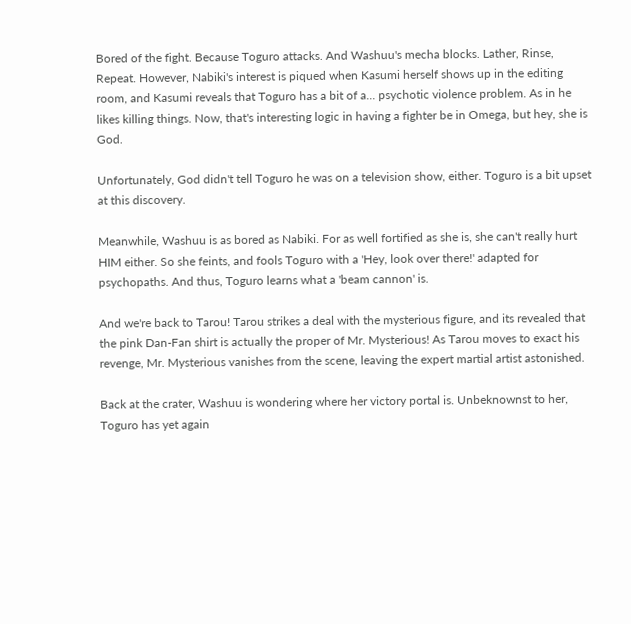Bored of the fight. Because Toguro attacks. And Washuu's mecha blocks. Lather, Rinse, Repeat. However, Nabiki's interest is piqued when Kasumi herself shows up in the editing room, and Kasumi reveals that Toguro has a bit of a... psychotic violence problem. As in he likes killing things. Now, that's interesting logic in having a fighter be in Omega, but hey, she is God.

Unfortunately, God didn't tell Toguro he was on a television show, either. Toguro is a bit upset at this discovery.

Meanwhile, Washuu is as bored as Nabiki. For as well fortified as she is, she can't really hurt HIM either. So she feints, and fools Toguro with a 'Hey, look over there!' adapted for psychopaths. And thus, Toguro learns what a 'beam cannon' is.

And we're back to Tarou! Tarou strikes a deal with the mysterious figure, and its revealed that the pink Dan-Fan shirt is actually the proper of Mr. Mysterious! As Tarou moves to exact his revenge, Mr. Mysterious vanishes from the scene, leaving the expert martial artist astonished.

Back at the crater, Washuu is wondering where her victory portal is. Unbeknownst to her, Toguro has yet again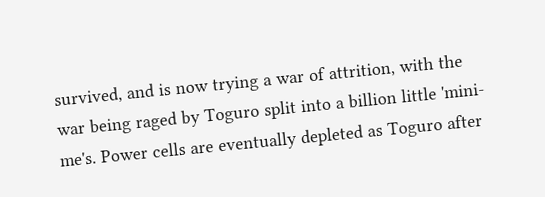survived, and is now trying a war of attrition, with the war being raged by Toguro split into a billion little 'mini-me's. Power cells are eventually depleted as Toguro after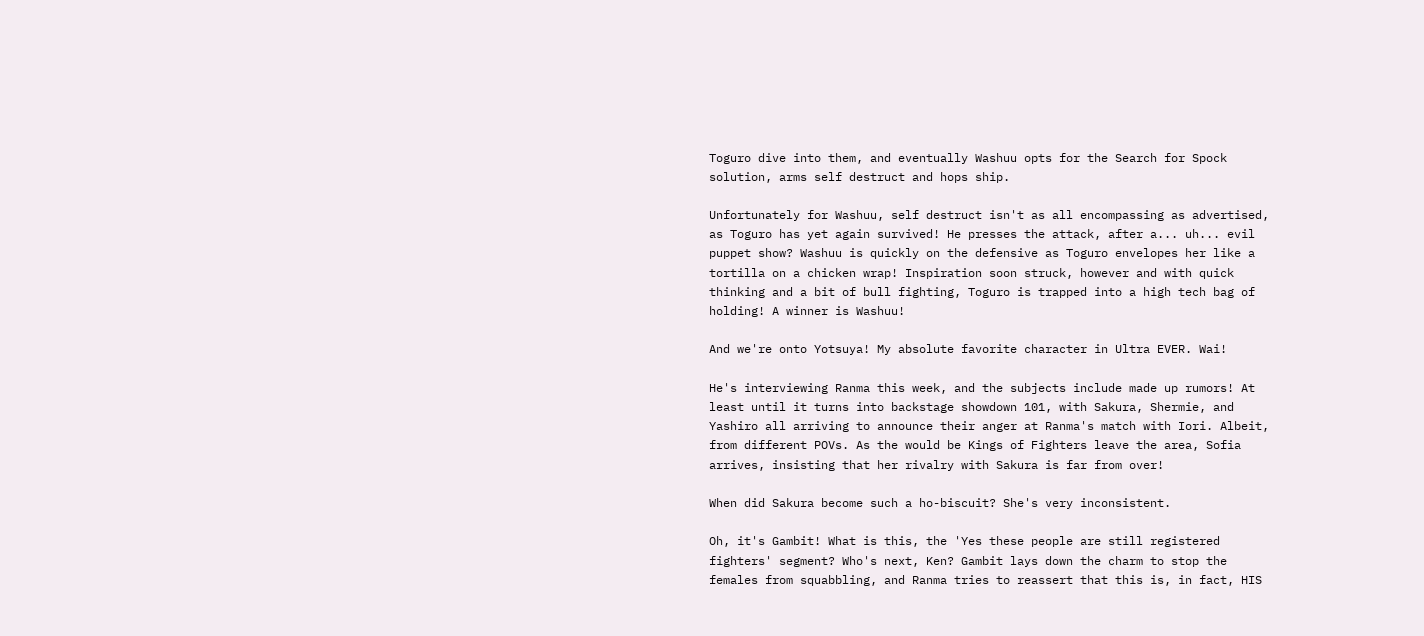Toguro dive into them, and eventually Washuu opts for the Search for Spock solution, arms self destruct and hops ship.

Unfortunately for Washuu, self destruct isn't as all encompassing as advertised, as Toguro has yet again survived! He presses the attack, after a... uh... evil puppet show? Washuu is quickly on the defensive as Toguro envelopes her like a tortilla on a chicken wrap! Inspiration soon struck, however and with quick thinking and a bit of bull fighting, Toguro is trapped into a high tech bag of holding! A winner is Washuu!

And we're onto Yotsuya! My absolute favorite character in Ultra EVER. Wai!

He's interviewing Ranma this week, and the subjects include made up rumors! At least until it turns into backstage showdown 101, with Sakura, Shermie, and Yashiro all arriving to announce their anger at Ranma's match with Iori. Albeit, from different POVs. As the would be Kings of Fighters leave the area, Sofia arrives, insisting that her rivalry with Sakura is far from over!

When did Sakura become such a ho-biscuit? She's very inconsistent.

Oh, it's Gambit! What is this, the 'Yes these people are still registered fighters' segment? Who's next, Ken? Gambit lays down the charm to stop the females from squabbling, and Ranma tries to reassert that this is, in fact, HIS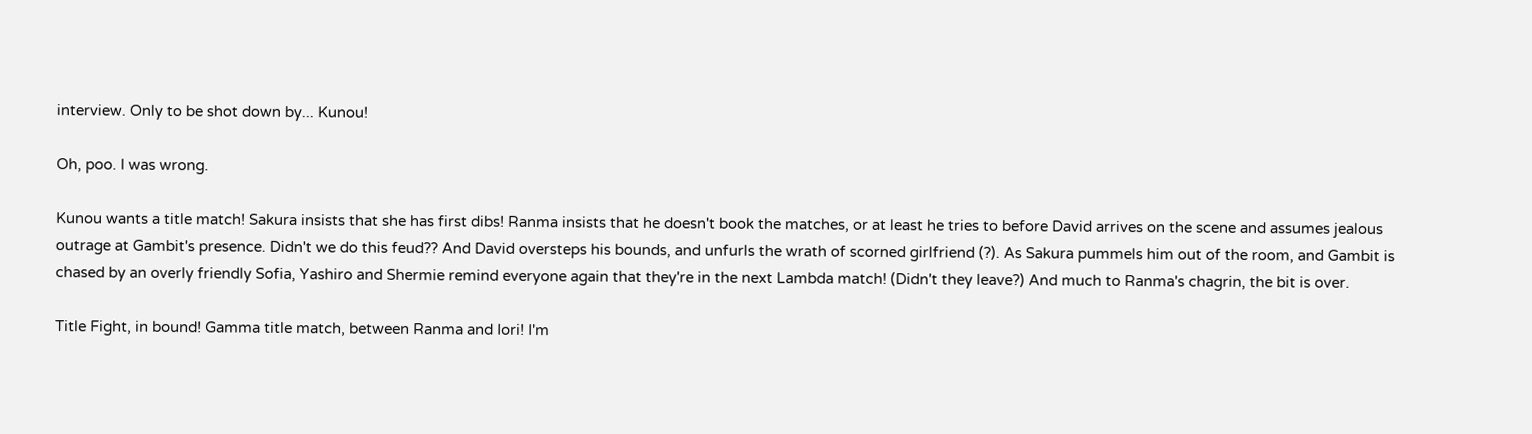interview. Only to be shot down by... Kunou!

Oh, poo. I was wrong.

Kunou wants a title match! Sakura insists that she has first dibs! Ranma insists that he doesn't book the matches, or at least he tries to before David arrives on the scene and assumes jealous outrage at Gambit's presence. Didn't we do this feud?? And David oversteps his bounds, and unfurls the wrath of scorned girlfriend (?). As Sakura pummels him out of the room, and Gambit is chased by an overly friendly Sofia, Yashiro and Shermie remind everyone again that they're in the next Lambda match! (Didn't they leave?) And much to Ranma's chagrin, the bit is over.

Title Fight, in bound! Gamma title match, between Ranma and Iori! I'm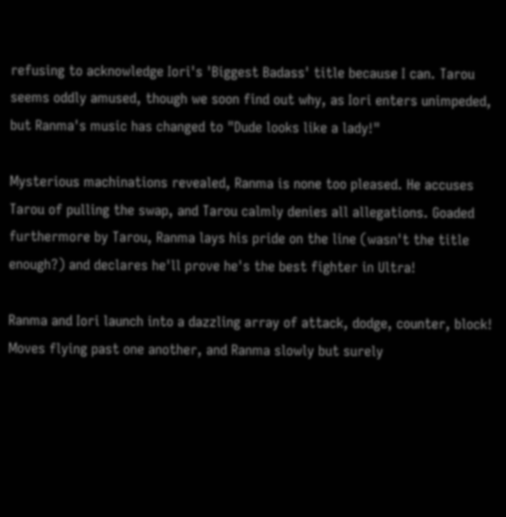refusing to acknowledge Iori's 'Biggest Badass' title because I can. Tarou seems oddly amused, though we soon find out why, as Iori enters unimpeded, but Ranma's music has changed to "Dude looks like a lady!"

Mysterious machinations revealed, Ranma is none too pleased. He accuses Tarou of pulling the swap, and Tarou calmly denies all allegations. Goaded furthermore by Tarou, Ranma lays his pride on the line (wasn't the title enough?) and declares he'll prove he's the best fighter in Ultra!

Ranma and Iori launch into a dazzling array of attack, dodge, counter, block! Moves flying past one another, and Ranma slowly but surely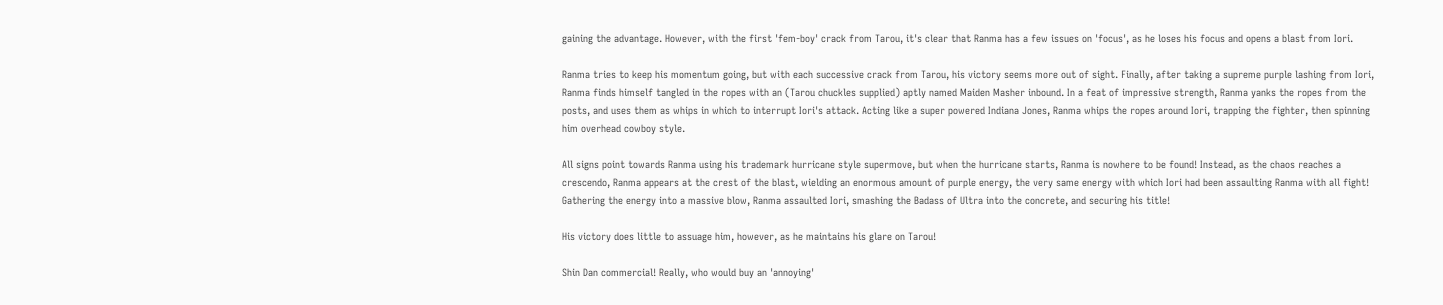gaining the advantage. However, with the first 'fem-boy' crack from Tarou, it's clear that Ranma has a few issues on 'focus', as he loses his focus and opens a blast from Iori.

Ranma tries to keep his momentum going, but with each successive crack from Tarou, his victory seems more out of sight. Finally, after taking a supreme purple lashing from Iori, Ranma finds himself tangled in the ropes with an (Tarou chuckles supplied) aptly named Maiden Masher inbound. In a feat of impressive strength, Ranma yanks the ropes from the posts, and uses them as whips in which to interrupt Iori's attack. Acting like a super powered Indiana Jones, Ranma whips the ropes around Iori, trapping the fighter, then spinning him overhead cowboy style.

All signs point towards Ranma using his trademark hurricane style supermove, but when the hurricane starts, Ranma is nowhere to be found! Instead, as the chaos reaches a crescendo, Ranma appears at the crest of the blast, wielding an enormous amount of purple energy, the very same energy with which Iori had been assaulting Ranma with all fight! Gathering the energy into a massive blow, Ranma assaulted Iori, smashing the Badass of Ultra into the concrete, and securing his title!

His victory does little to assuage him, however, as he maintains his glare on Tarou!

Shin Dan commercial! Really, who would buy an 'annoying'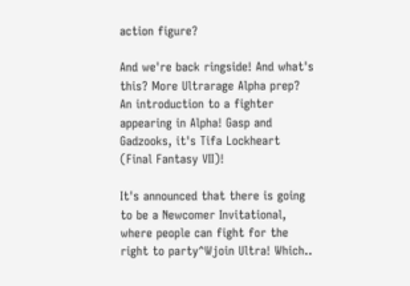action figure?

And we're back ringside! And what's this? More Ultrarage Alpha prep? An introduction to a fighter appearing in Alpha! Gasp and Gadzooks, it's Tifa Lockheart (Final Fantasy VII)!

It's announced that there is going to be a Newcomer Invitational, where people can fight for the right to party^Wjoin Ultra! Which..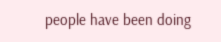people have been doing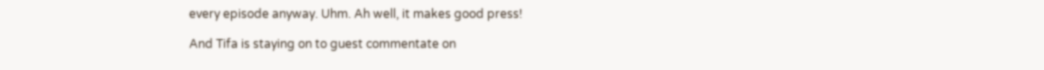every episode anyway. Uhm. Ah well, it makes good press!

And Tifa is staying on to guest commentate on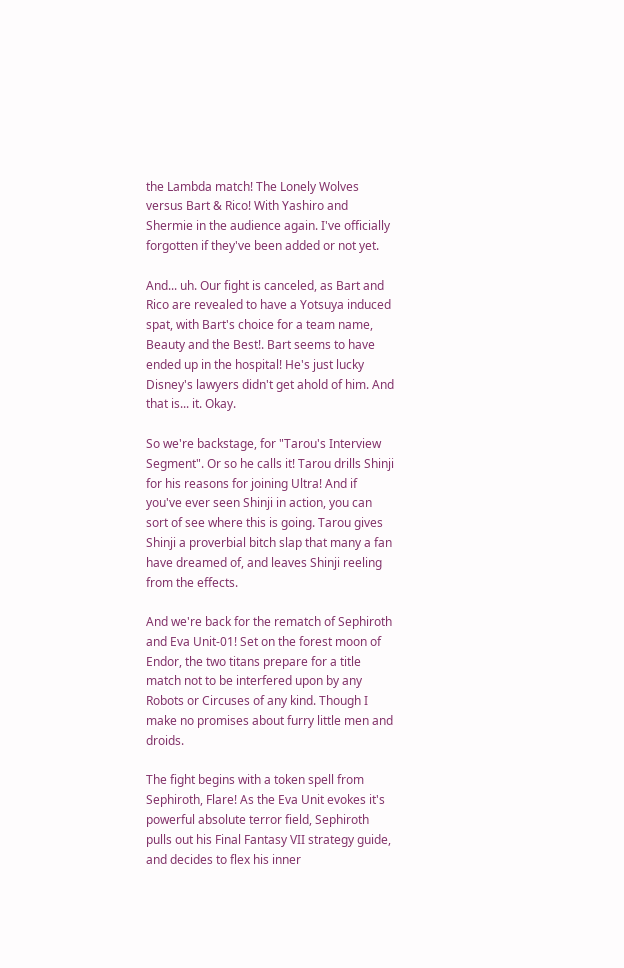the Lambda match! The Lonely Wolves versus Bart & Rico! With Yashiro and Shermie in the audience again. I've officially forgotten if they've been added or not yet.

And... uh. Our fight is canceled, as Bart and Rico are revealed to have a Yotsuya induced spat, with Bart's choice for a team name, Beauty and the Best!. Bart seems to have ended up in the hospital! He's just lucky Disney's lawyers didn't get ahold of him. And that is... it. Okay.

So we're backstage, for "Tarou's Interview Segment". Or so he calls it! Tarou drills Shinji for his reasons for joining Ultra! And if you've ever seen Shinji in action, you can sort of see where this is going. Tarou gives Shinji a proverbial bitch slap that many a fan have dreamed of, and leaves Shinji reeling from the effects.

And we're back for the rematch of Sephiroth and Eva Unit-01! Set on the forest moon of Endor, the two titans prepare for a title match not to be interfered upon by any Robots or Circuses of any kind. Though I make no promises about furry little men and droids.

The fight begins with a token spell from Sephiroth, Flare! As the Eva Unit evokes it's powerful absolute terror field, Sephiroth pulls out his Final Fantasy VII strategy guide, and decides to flex his inner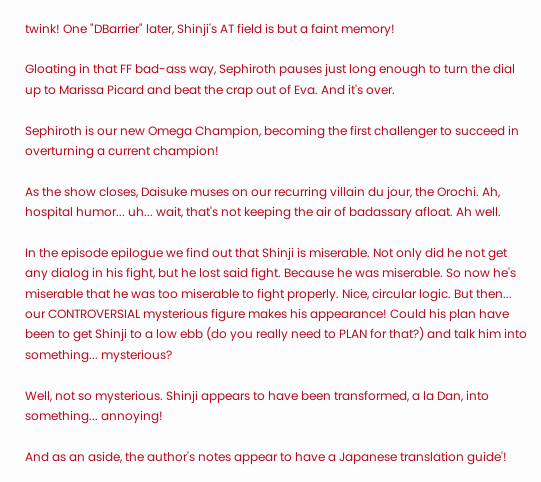twink! One "DBarrier" later, Shinji's AT field is but a faint memory!

Gloating in that FF bad-ass way, Sephiroth pauses just long enough to turn the dial up to Marissa Picard and beat the crap out of Eva. And it's over.

Sephiroth is our new Omega Champion, becoming the first challenger to succeed in overturning a current champion!

As the show closes, Daisuke muses on our recurring villain du jour, the Orochi. Ah, hospital humor... uh... wait, that's not keeping the air of badassary afloat. Ah well.

In the episode epilogue we find out that Shinji is miserable. Not only did he not get any dialog in his fight, but he lost said fight. Because he was miserable. So now he's miserable that he was too miserable to fight properly. Nice, circular logic. But then... our CONTROVERSIAL mysterious figure makes his appearance! Could his plan have been to get Shinji to a low ebb (do you really need to PLAN for that?) and talk him into something... mysterious?

Well, not so mysterious. Shinji appears to have been transformed, a la Dan, into something... annoying!

And as an aside, the author's notes appear to have a Japanese translation guide'!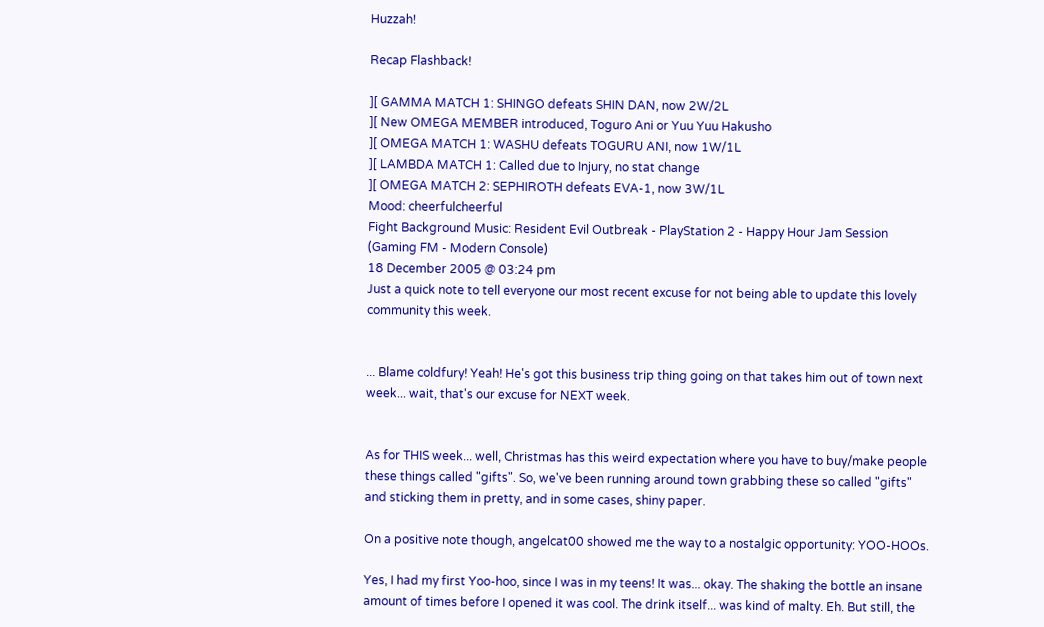Huzzah!

Recap Flashback!

][ GAMMA MATCH 1: SHINGO defeats SHIN DAN, now 2W/2L
][ New OMEGA MEMBER introduced, Toguro Ani or Yuu Yuu Hakusho
][ OMEGA MATCH 1: WASHU defeats TOGURU ANI, now 1W/1L
][ LAMBDA MATCH 1: Called due to Injury, no stat change
][ OMEGA MATCH 2: SEPHIROTH defeats EVA-1, now 3W/1L
Mood: cheerfulcheerful
Fight Background Music: Resident Evil Outbreak - PlayStation 2 - Happy Hour Jam Session (Gaming FM - Modern Console)
18 December 2005 @ 03:24 pm
Just a quick note to tell everyone our most recent excuse for not being able to update this lovely community this week.


... Blame coldfury! Yeah! He's got this business trip thing going on that takes him out of town next week... wait, that's our excuse for NEXT week.


As for THIS week... well, Christmas has this weird expectation where you have to buy/make people these things called "gifts". So, we've been running around town grabbing these so called "gifts" and sticking them in pretty, and in some cases, shiny paper.

On a positive note though, angelcat00 showed me the way to a nostalgic opportunity: YOO-HOOs.

Yes, I had my first Yoo-hoo, since I was in my teens! It was... okay. The shaking the bottle an insane amount of times before I opened it was cool. The drink itself... was kind of malty. Eh. But still, the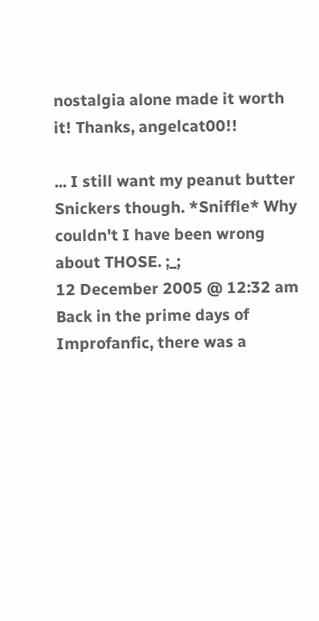nostalgia alone made it worth it! Thanks, angelcat00!!

... I still want my peanut butter Snickers though. *Sniffle* Why couldn't I have been wrong about THOSE. ;_;
12 December 2005 @ 12:32 am
Back in the prime days of Improfanfic, there was a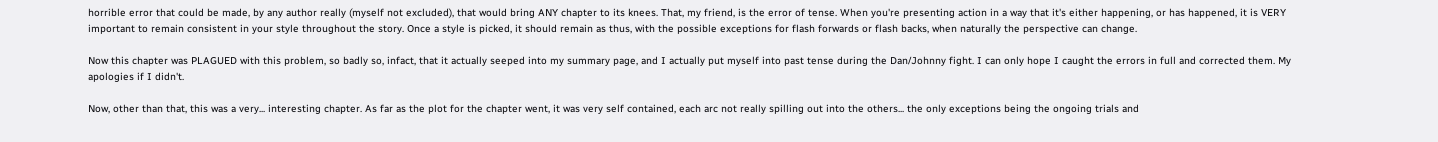horrible error that could be made, by any author really (myself not excluded), that would bring ANY chapter to its knees. That, my friend, is the error of tense. When you're presenting action in a way that it's either happening, or has happened, it is VERY important to remain consistent in your style throughout the story. Once a style is picked, it should remain as thus, with the possible exceptions for flash forwards or flash backs, when naturally the perspective can change.

Now this chapter was PLAGUED with this problem, so badly so, infact, that it actually seeped into my summary page, and I actually put myself into past tense during the Dan/Johnny fight. I can only hope I caught the errors in full and corrected them. My apologies if I didn't.

Now, other than that, this was a very... interesting chapter. As far as the plot for the chapter went, it was very self contained, each arc not really spilling out into the others... the only exceptions being the ongoing trials and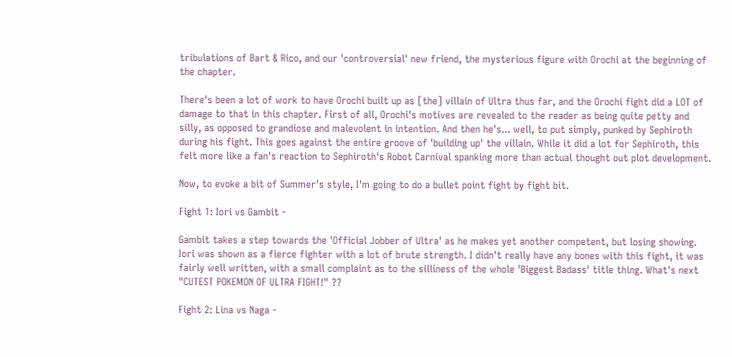tribulations of Bart & Rico, and our 'controversial' new friend, the mysterious figure with Orochi at the beginning of the chapter.

There's been a lot of work to have Orochi built up as [the] villain of Ultra thus far, and the Orochi fight did a LOT of damage to that in this chapter. First of all, Orochi's motives are revealed to the reader as being quite petty and silly, as opposed to grandiose and malevolent in intention. And then he's... well, to put simply, punked by Sephiroth during his fight. This goes against the entire groove of 'building up' the villain. While it did a lot for Sephiroth, this felt more like a fan's reaction to Sephiroth's Robot Carnival spanking more than actual thought out plot development.

Now, to evoke a bit of Summer's style, I'm going to do a bullet point fight by fight bit.

Fight 1: Iori vs Gambit -

Gambit takes a step towards the 'Official Jobber of Ultra' as he makes yet another competent, but losing showing. Iori was shown as a fierce fighter with a lot of brute strength. I didn't really have any bones with this fight, it was fairly well written, with a small complaint as to the silliness of the whole 'Biggest Badass' title thing. What's next "CUTEST POKEMON OF ULTRA FIGHT!" ??

Fight 2: Lina vs Naga -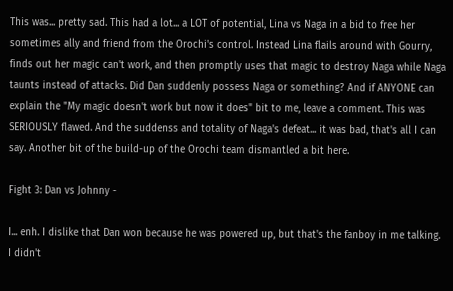This was... pretty sad. This had a lot... a LOT of potential, Lina vs Naga in a bid to free her sometimes ally and friend from the Orochi's control. Instead Lina flails around with Gourry, finds out her magic can't work, and then promptly uses that magic to destroy Naga while Naga taunts instead of attacks. Did Dan suddenly possess Naga or something? And if ANYONE can explain the "My magic doesn't work but now it does" bit to me, leave a comment. This was SERIOUSLY flawed. And the suddenss and totality of Naga's defeat... it was bad, that's all I can say. Another bit of the build-up of the Orochi team dismantled a bit here.

Fight 3: Dan vs Johnny -

I... enh. I dislike that Dan won because he was powered up, but that's the fanboy in me talking. I didn't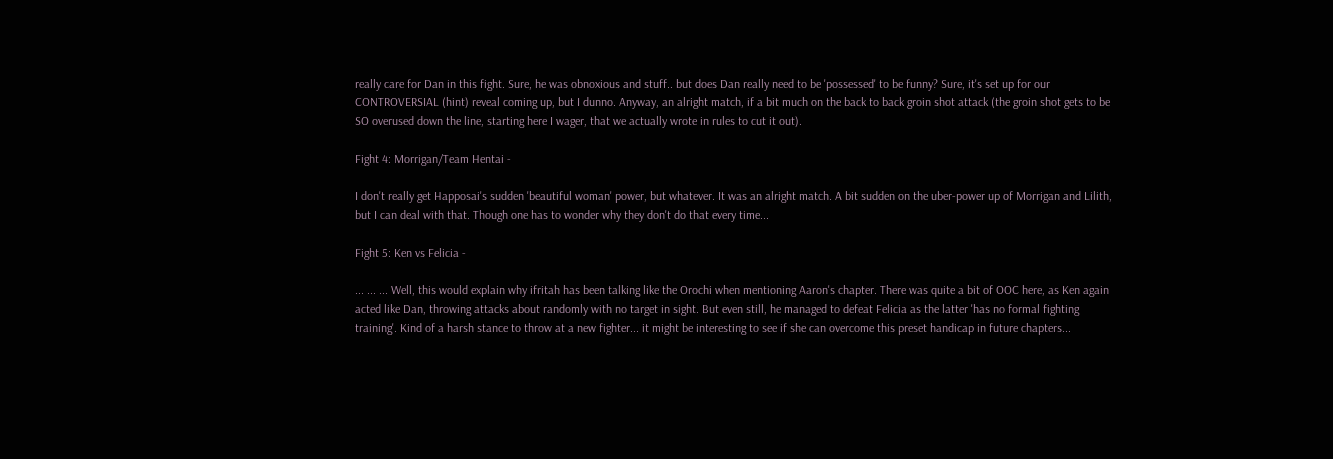really care for Dan in this fight. Sure, he was obnoxious and stuff.. but does Dan really need to be 'possessed' to be funny? Sure, it's set up for our CONTROVERSIAL (hint) reveal coming up, but I dunno. Anyway, an alright match, if a bit much on the back to back groin shot attack (the groin shot gets to be SO overused down the line, starting here I wager, that we actually wrote in rules to cut it out).

Fight 4: Morrigan/Team Hentai -

I don't really get Happosai's sudden 'beautiful woman' power, but whatever. It was an alright match. A bit sudden on the uber-power up of Morrigan and Lilith, but I can deal with that. Though one has to wonder why they don't do that every time...

Fight 5: Ken vs Felicia -

... ... ... Well, this would explain why ifritah has been talking like the Orochi when mentioning Aaron's chapter. There was quite a bit of OOC here, as Ken again acted like Dan, throwing attacks about randomly with no target in sight. But even still, he managed to defeat Felicia as the latter 'has no formal fighting training'. Kind of a harsh stance to throw at a new fighter... it might be interesting to see if she can overcome this preset handicap in future chapters...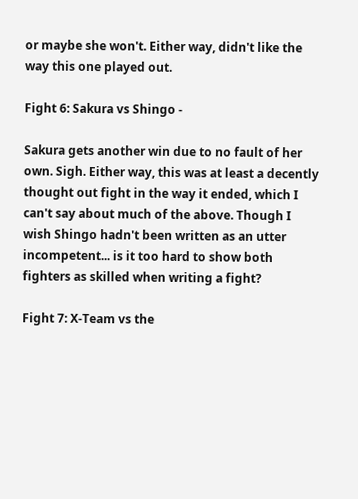or maybe she won't. Either way, didn't like the way this one played out.

Fight 6: Sakura vs Shingo -

Sakura gets another win due to no fault of her own. Sigh. Either way, this was at least a decently thought out fight in the way it ended, which I can't say about much of the above. Though I wish Shingo hadn't been written as an utter incompetent... is it too hard to show both fighters as skilled when writing a fight?

Fight 7: X-Team vs the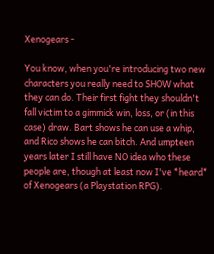Xenogears -

You know, when you're introducing two new characters you really need to SHOW what they can do. Their first fight they shouldn't fall victim to a gimmick win, loss, or (in this case) draw. Bart shows he can use a whip, and Rico shows he can bitch. And umpteen years later I still have NO idea who these people are, though at least now I've *heard* of Xenogears (a Playstation RPG).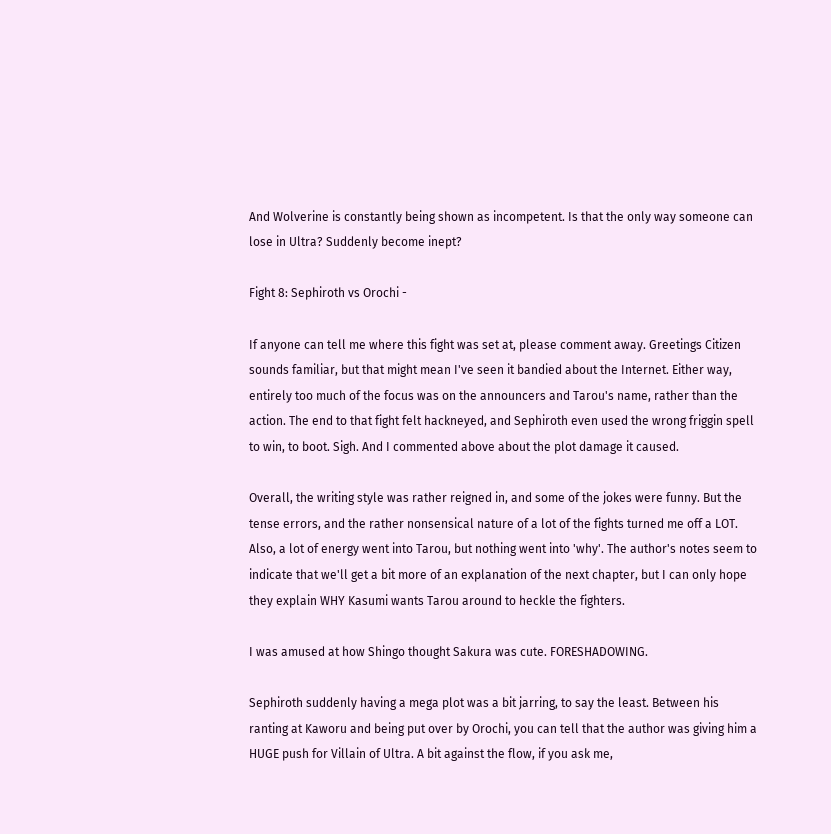And Wolverine is constantly being shown as incompetent. Is that the only way someone can lose in Ultra? Suddenly become inept?

Fight 8: Sephiroth vs Orochi -

If anyone can tell me where this fight was set at, please comment away. Greetings Citizen sounds familiar, but that might mean I've seen it bandied about the Internet. Either way, entirely too much of the focus was on the announcers and Tarou's name, rather than the action. The end to that fight felt hackneyed, and Sephiroth even used the wrong friggin spell to win, to boot. Sigh. And I commented above about the plot damage it caused.

Overall, the writing style was rather reigned in, and some of the jokes were funny. But the tense errors, and the rather nonsensical nature of a lot of the fights turned me off a LOT. Also, a lot of energy went into Tarou, but nothing went into 'why'. The author's notes seem to indicate that we'll get a bit more of an explanation of the next chapter, but I can only hope they explain WHY Kasumi wants Tarou around to heckle the fighters.

I was amused at how Shingo thought Sakura was cute. FORESHADOWING.

Sephiroth suddenly having a mega plot was a bit jarring, to say the least. Between his ranting at Kaworu and being put over by Orochi, you can tell that the author was giving him a HUGE push for Villain of Ultra. A bit against the flow, if you ask me,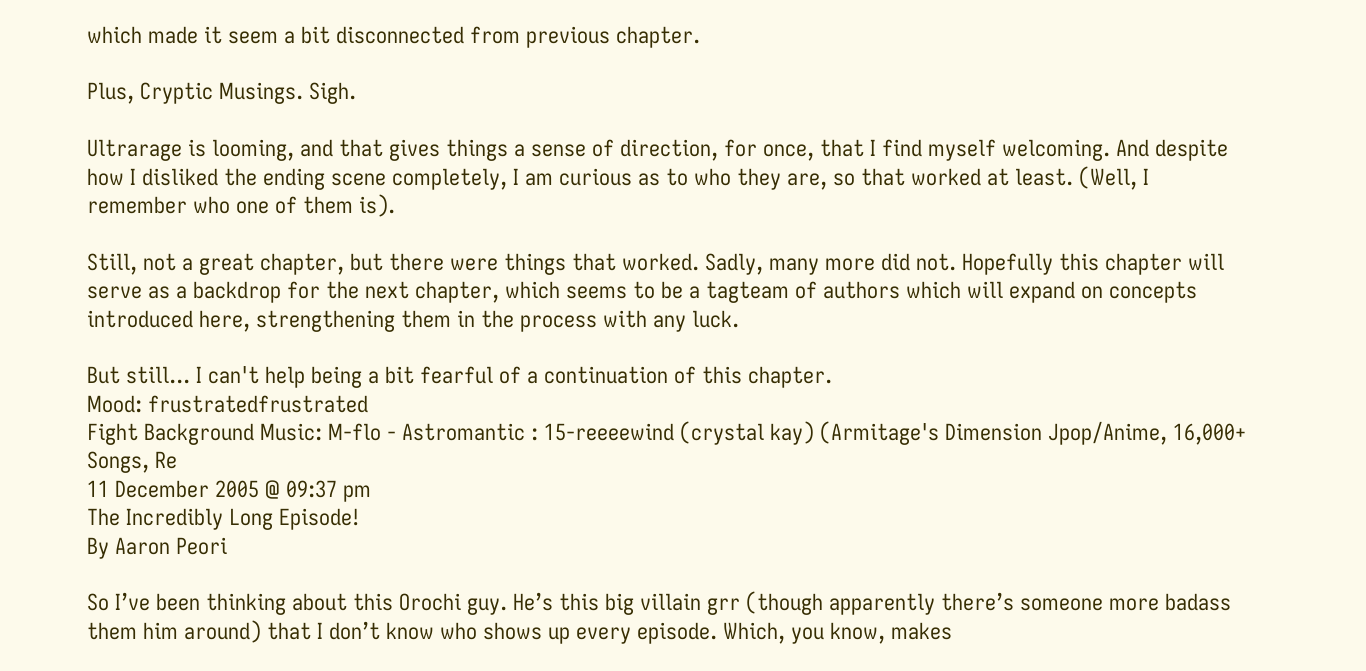which made it seem a bit disconnected from previous chapter.

Plus, Cryptic Musings. Sigh.

Ultrarage is looming, and that gives things a sense of direction, for once, that I find myself welcoming. And despite how I disliked the ending scene completely, I am curious as to who they are, so that worked at least. (Well, I remember who one of them is).

Still, not a great chapter, but there were things that worked. Sadly, many more did not. Hopefully this chapter will serve as a backdrop for the next chapter, which seems to be a tagteam of authors which will expand on concepts introduced here, strengthening them in the process with any luck.

But still... I can't help being a bit fearful of a continuation of this chapter.
Mood: frustratedfrustrated
Fight Background Music: M-flo - Astromantic : 15-reeeewind (crystal kay) (Armitage's Dimension Jpop/Anime, 16,000+ Songs, Re
11 December 2005 @ 09:37 pm
The Incredibly Long Episode!
By Aaron Peori

So I’ve been thinking about this Orochi guy. He’s this big villain grr (though apparently there’s someone more badass them him around) that I don’t know who shows up every episode. Which, you know, makes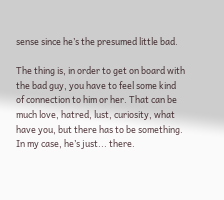sense since he’s the presumed little bad.

The thing is, in order to get on board with the bad guy, you have to feel some kind of connection to him or her. That can be much love, hatred, lust, curiosity, what have you, but there has to be something. In my case, he’s just... there.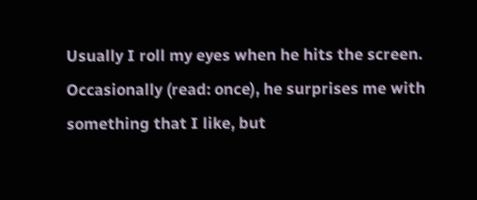Usually I roll my eyes when he hits the screen. Occasionally (read: once), he surprises me with something that I like, but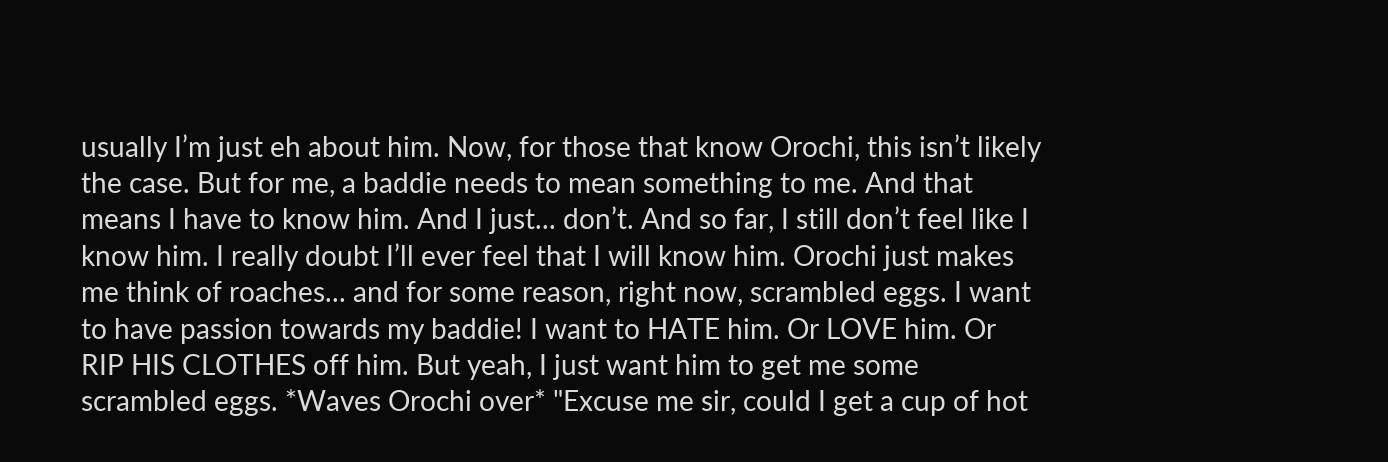usually I’m just eh about him. Now, for those that know Orochi, this isn’t likely the case. But for me, a baddie needs to mean something to me. And that means I have to know him. And I just... don’t. And so far, I still don’t feel like I know him. I really doubt I’ll ever feel that I will know him. Orochi just makes me think of roaches... and for some reason, right now, scrambled eggs. I want to have passion towards my baddie! I want to HATE him. Or LOVE him. Or RIP HIS CLOTHES off him. But yeah, I just want him to get me some scrambled eggs. *Waves Orochi over* "Excuse me sir, could I get a cup of hot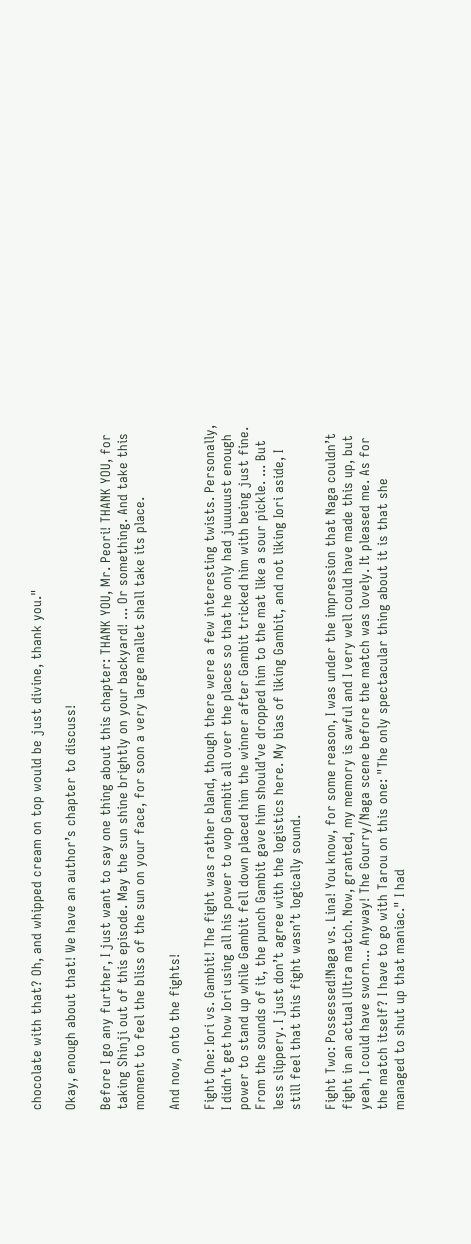chocolate with that? Oh, and whipped cream on top would be just divine, thank you."

Okay, enough about that! We have an author’s chapter to discuss!

Before I go any further, I just want to say one thing about this chapter: THANK YOU, Mr. Peori! THANK YOU, for taking Shinji out of this episode. May the sun shine brightly on your backyard! ... Or something. And take this moment to feel the bliss of the sun on your face, for soon a very large mallet shall take its place.

And now, onto the fights!

Fight One: Iori vs. Gambit! The fight was rather bland, though there were a few interesting twists. Personally, I didn’t get how Iori using all his power to wop Gambit all over the places so that he only had juuuuust enough power to stand up while Gambit fell down placed him the winner after Gambit tricked him with being just fine. From the sounds of it, the punch Gambit gave him should’ve dropped him to the mat like a sour pickle. ... But less slippery. I just don’t agree with the logistics here. My bias of liking Gambit, and not liking Iori aside, I still feel that this fight wasn’t logically sound.

Fight Two: Possessed!Naga vs. Lina! You know, for some reason, I was under the impression that Naga couldn’t fight in an actual Ultra match. Now, granted, my memory is awful and I very well could have made this up, but yeah, I could have sworn... Anyway! The Gourry/Naga scene before the match was lovely. It pleased me. As for the match itself? I have to go with Tarou on this one: "The only spectacular thing about it is that she managed to shut up that maniac." I had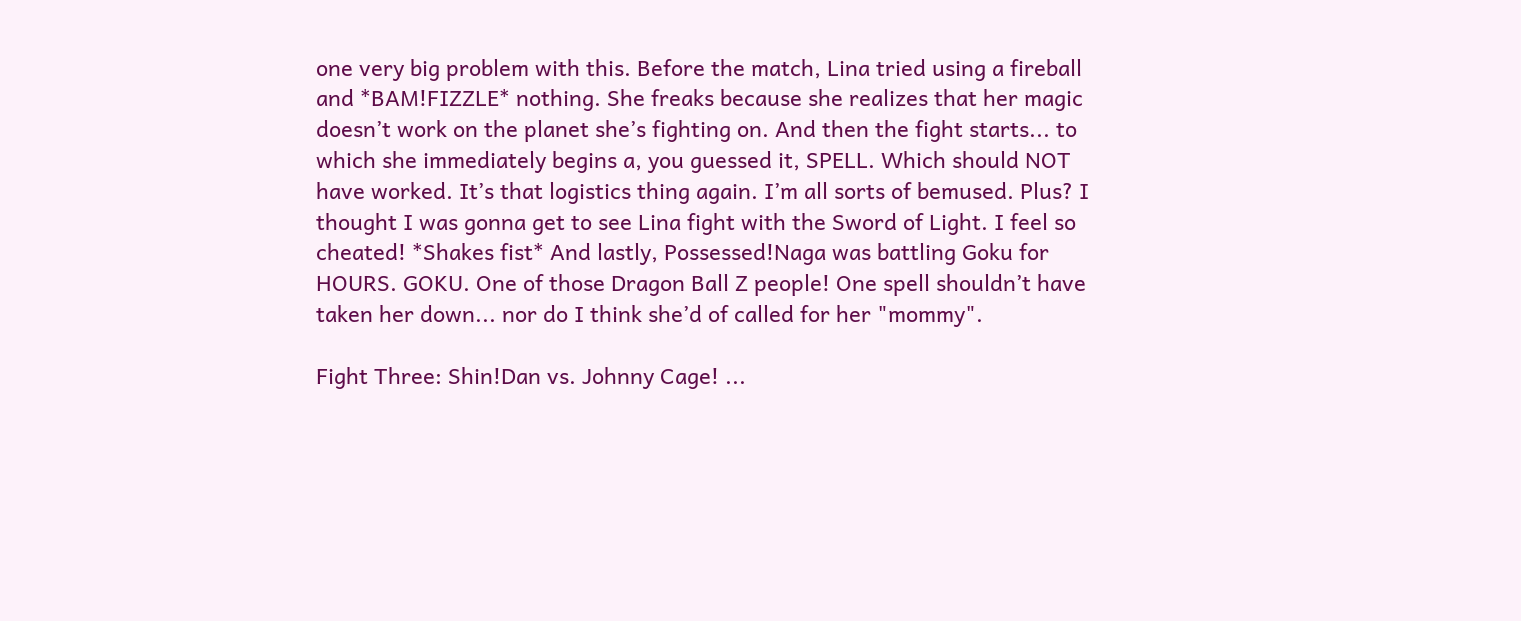one very big problem with this. Before the match, Lina tried using a fireball and *BAM!FIZZLE* nothing. She freaks because she realizes that her magic doesn’t work on the planet she’s fighting on. And then the fight starts... to which she immediately begins a, you guessed it, SPELL. Which should NOT have worked. It’s that logistics thing again. I’m all sorts of bemused. Plus? I thought I was gonna get to see Lina fight with the Sword of Light. I feel so cheated! *Shakes fist* And lastly, Possessed!Naga was battling Goku for HOURS. GOKU. One of those Dragon Ball Z people! One spell shouldn’t have taken her down... nor do I think she’d of called for her "mommy".

Fight Three: Shin!Dan vs. Johnny Cage! ...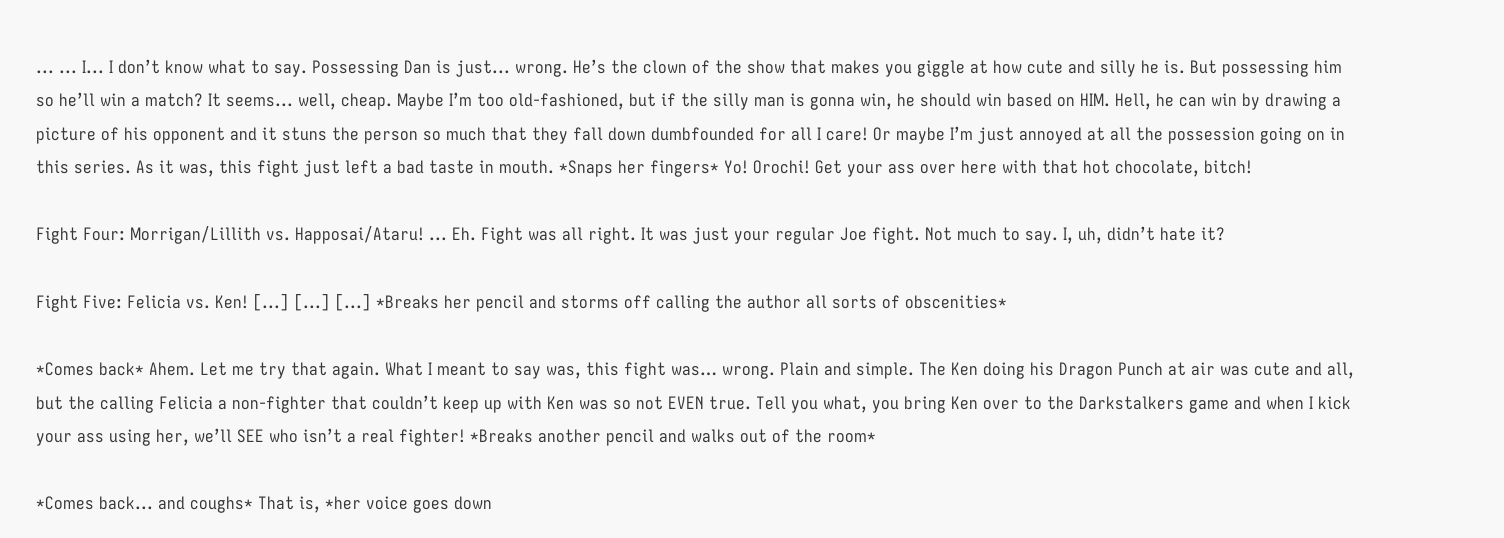... ... I... I don’t know what to say. Possessing Dan is just... wrong. He’s the clown of the show that makes you giggle at how cute and silly he is. But possessing him so he’ll win a match? It seems... well, cheap. Maybe I’m too old-fashioned, but if the silly man is gonna win, he should win based on HIM. Hell, he can win by drawing a picture of his opponent and it stuns the person so much that they fall down dumbfounded for all I care! Or maybe I’m just annoyed at all the possession going on in this series. As it was, this fight just left a bad taste in mouth. *Snaps her fingers* Yo! Orochi! Get your ass over here with that hot chocolate, bitch!

Fight Four: Morrigan/Lillith vs. Happosai/Ataru! ... Eh. Fight was all right. It was just your regular Joe fight. Not much to say. I, uh, didn’t hate it?

Fight Five: Felicia vs. Ken! [...] [...] [...] *Breaks her pencil and storms off calling the author all sorts of obscenities*

*Comes back* Ahem. Let me try that again. What I meant to say was, this fight was… wrong. Plain and simple. The Ken doing his Dragon Punch at air was cute and all, but the calling Felicia a non-fighter that couldn’t keep up with Ken was so not EVEN true. Tell you what, you bring Ken over to the Darkstalkers game and when I kick your ass using her, we’ll SEE who isn’t a real fighter! *Breaks another pencil and walks out of the room*

*Comes back... and coughs* That is, *her voice goes down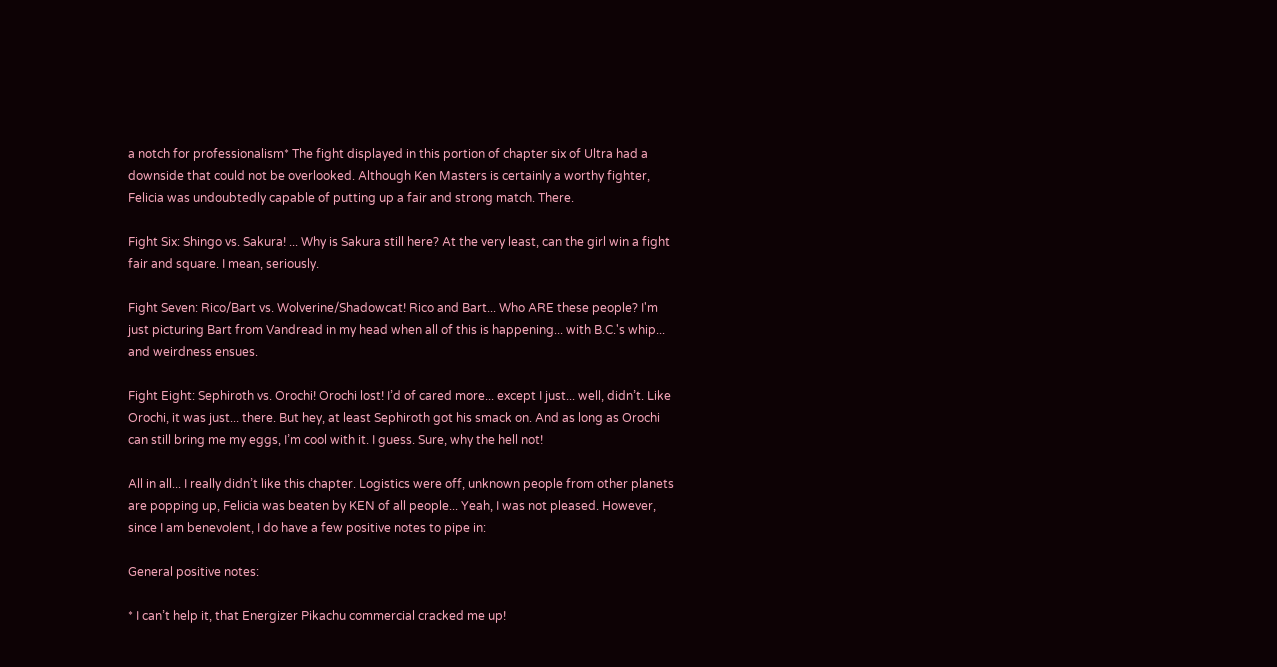a notch for professionalism* The fight displayed in this portion of chapter six of Ultra had a downside that could not be overlooked. Although Ken Masters is certainly a worthy fighter, Felicia was undoubtedly capable of putting up a fair and strong match. There.

Fight Six: Shingo vs. Sakura! ... Why is Sakura still here? At the very least, can the girl win a fight fair and square. I mean, seriously.

Fight Seven: Rico/Bart vs. Wolverine/Shadowcat! Rico and Bart... Who ARE these people? I'm just picturing Bart from Vandread in my head when all of this is happening... with B.C.'s whip... and weirdness ensues.

Fight Eight: Sephiroth vs. Orochi! Orochi lost! I’d of cared more... except I just... well, didn’t. Like Orochi, it was just... there. But hey, at least Sephiroth got his smack on. And as long as Orochi can still bring me my eggs, I’m cool with it. I guess. Sure, why the hell not!

All in all... I really didn’t like this chapter. Logistics were off, unknown people from other planets are popping up, Felicia was beaten by KEN of all people... Yeah, I was not pleased. However, since I am benevolent, I do have a few positive notes to pipe in:

General positive notes:

* I can’t help it, that Energizer Pikachu commercial cracked me up!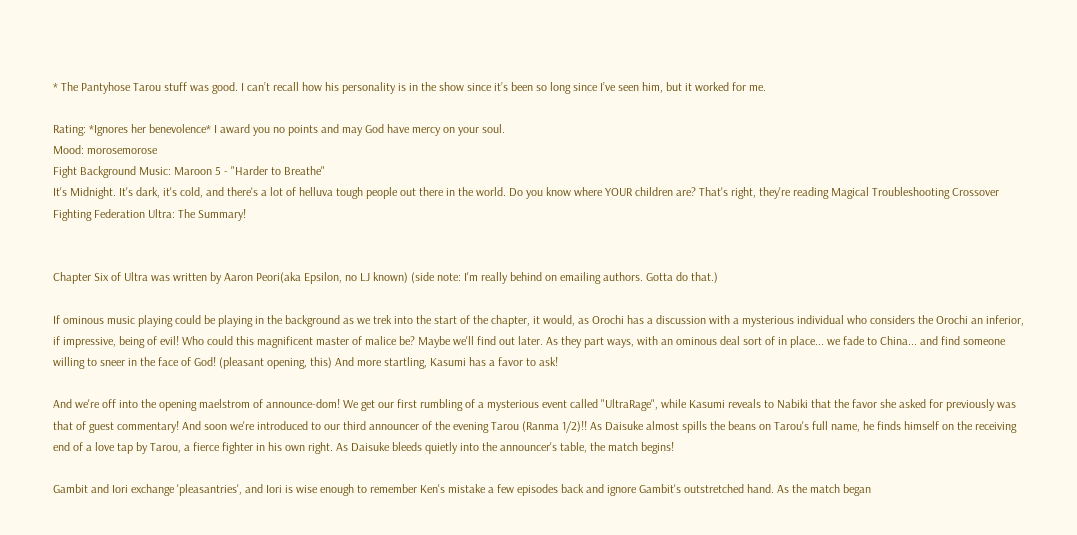* The Pantyhose Tarou stuff was good. I can’t recall how his personality is in the show since it’s been so long since I’ve seen him, but it worked for me.

Rating: *Ignores her benevolence* I award you no points and may God have mercy on your soul.
Mood: morosemorose
Fight Background Music: Maroon 5 - "Harder to Breathe"
It's Midnight. It's dark, it's cold, and there's a lot of helluva tough people out there in the world. Do you know where YOUR children are? That's right, they're reading Magical Troubleshooting Crossover Fighting Federation Ultra: The Summary!


Chapter Six of Ultra was written by Aaron Peori(aka Epsilon, no LJ known) (side note: I'm really behind on emailing authors. Gotta do that.)

If ominous music playing could be playing in the background as we trek into the start of the chapter, it would, as Orochi has a discussion with a mysterious individual who considers the Orochi an inferior, if impressive, being of evil! Who could this magnificent master of malice be? Maybe we'll find out later. As they part ways, with an ominous deal sort of in place... we fade to China... and find someone willing to sneer in the face of God! (pleasant opening, this) And more startling, Kasumi has a favor to ask!

And we're off into the opening maelstrom of announce-dom! We get our first rumbling of a mysterious event called "UltraRage", while Kasumi reveals to Nabiki that the favor she asked for previously was that of guest commentary! And soon we're introduced to our third announcer of the evening Tarou (Ranma 1/2)!! As Daisuke almost spills the beans on Tarou's full name, he finds himself on the receiving end of a love tap by Tarou, a fierce fighter in his own right. As Daisuke bleeds quietly into the announcer's table, the match begins!

Gambit and Iori exchange 'pleasantries', and Iori is wise enough to remember Ken's mistake a few episodes back and ignore Gambit's outstretched hand. As the match began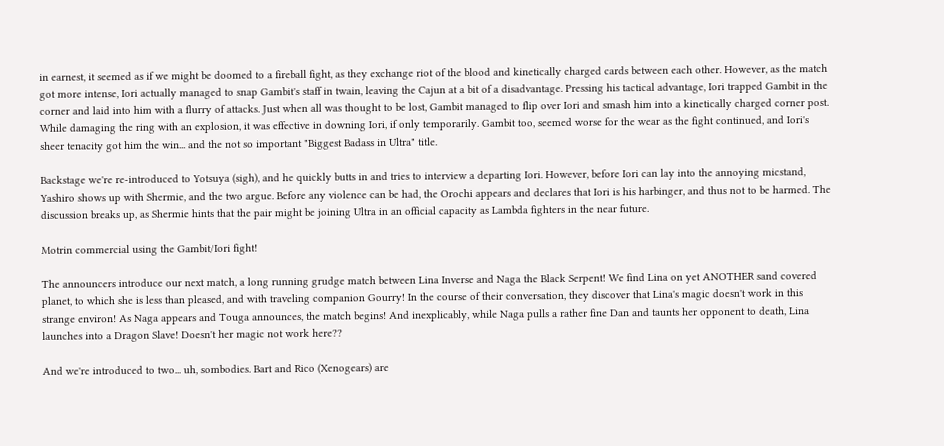in earnest, it seemed as if we might be doomed to a fireball fight, as they exchange riot of the blood and kinetically charged cards between each other. However, as the match got more intense, Iori actually managed to snap Gambit's staff in twain, leaving the Cajun at a bit of a disadvantage. Pressing his tactical advantage, Iori trapped Gambit in the corner and laid into him with a flurry of attacks. Just when all was thought to be lost, Gambit managed to flip over Iori and smash him into a kinetically charged corner post. While damaging the ring with an explosion, it was effective in downing Iori, if only temporarily. Gambit too, seemed worse for the wear as the fight continued, and Iori's sheer tenacity got him the win... and the not so important "Biggest Badass in Ultra" title.

Backstage we're re-introduced to Yotsuya (sigh), and he quickly butts in and tries to interview a departing Iori. However, before Iori can lay into the annoying micstand, Yashiro shows up with Shermie, and the two argue. Before any violence can be had, the Orochi appears and declares that Iori is his harbinger, and thus not to be harmed. The discussion breaks up, as Shermie hints that the pair might be joining Ultra in an official capacity as Lambda fighters in the near future.

Motrin commercial using the Gambit/Iori fight!

The announcers introduce our next match, a long running grudge match between Lina Inverse and Naga the Black Serpent! We find Lina on yet ANOTHER sand covered planet, to which she is less than pleased, and with traveling companion Gourry! In the course of their conversation, they discover that Lina's magic doesn't work in this strange environ! As Naga appears and Touga announces, the match begins! And inexplicably, while Naga pulls a rather fine Dan and taunts her opponent to death, Lina launches into a Dragon Slave! Doesn't her magic not work here??

And we're introduced to two... uh, sombodies. Bart and Rico (Xenogears) are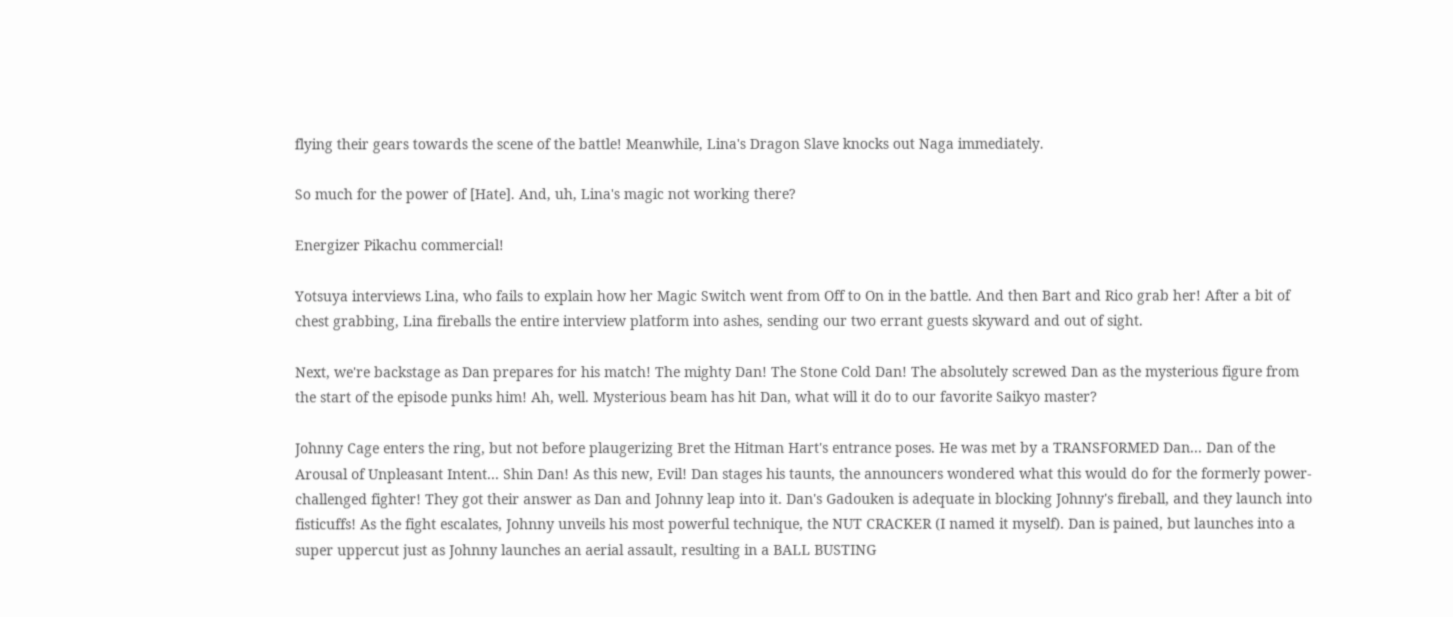flying their gears towards the scene of the battle! Meanwhile, Lina's Dragon Slave knocks out Naga immediately.

So much for the power of [Hate]. And, uh, Lina's magic not working there?

Energizer Pikachu commercial!

Yotsuya interviews Lina, who fails to explain how her Magic Switch went from Off to On in the battle. And then Bart and Rico grab her! After a bit of chest grabbing, Lina fireballs the entire interview platform into ashes, sending our two errant guests skyward and out of sight.

Next, we're backstage as Dan prepares for his match! The mighty Dan! The Stone Cold Dan! The absolutely screwed Dan as the mysterious figure from the start of the episode punks him! Ah, well. Mysterious beam has hit Dan, what will it do to our favorite Saikyo master?

Johnny Cage enters the ring, but not before plaugerizing Bret the Hitman Hart's entrance poses. He was met by a TRANSFORMED Dan... Dan of the Arousal of Unpleasant Intent... Shin Dan! As this new, Evil! Dan stages his taunts, the announcers wondered what this would do for the formerly power-challenged fighter! They got their answer as Dan and Johnny leap into it. Dan's Gadouken is adequate in blocking Johnny's fireball, and they launch into fisticuffs! As the fight escalates, Johnny unveils his most powerful technique, the NUT CRACKER (I named it myself). Dan is pained, but launches into a super uppercut just as Johnny launches an aerial assault, resulting in a BALL BUSTING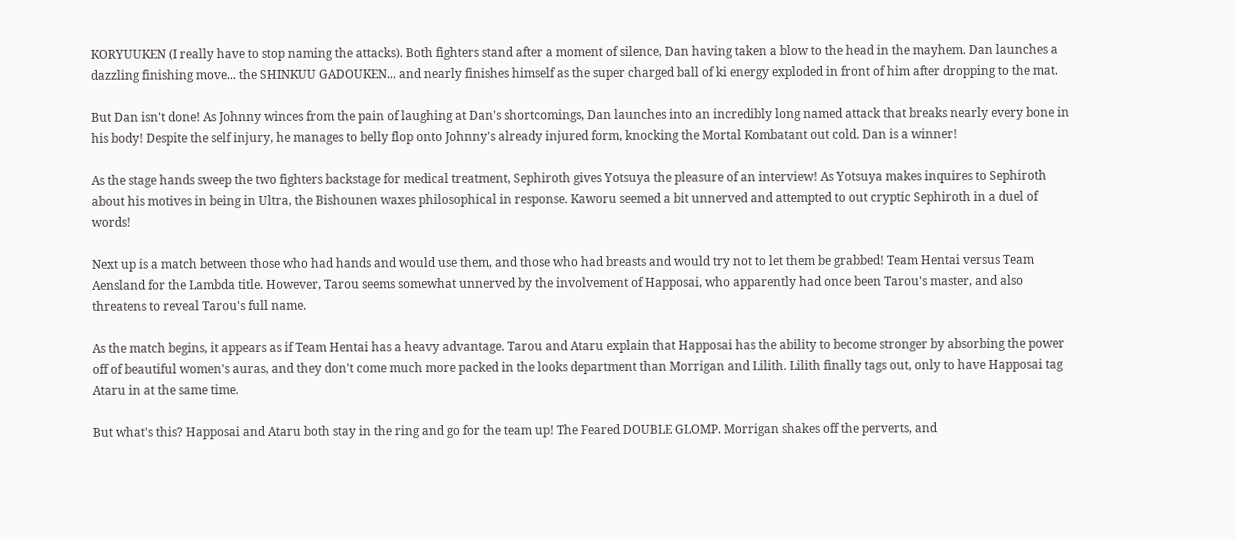KORYUUKEN (I really have to stop naming the attacks). Both fighters stand after a moment of silence, Dan having taken a blow to the head in the mayhem. Dan launches a dazzling finishing move... the SHINKUU GADOUKEN... and nearly finishes himself as the super charged ball of ki energy exploded in front of him after dropping to the mat.

But Dan isn't done! As Johnny winces from the pain of laughing at Dan's shortcomings, Dan launches into an incredibly long named attack that breaks nearly every bone in his body! Despite the self injury, he manages to belly flop onto Johnny's already injured form, knocking the Mortal Kombatant out cold. Dan is a winner!

As the stage hands sweep the two fighters backstage for medical treatment, Sephiroth gives Yotsuya the pleasure of an interview! As Yotsuya makes inquires to Sephiroth about his motives in being in Ultra, the Bishounen waxes philosophical in response. Kaworu seemed a bit unnerved and attempted to out cryptic Sephiroth in a duel of words!

Next up is a match between those who had hands and would use them, and those who had breasts and would try not to let them be grabbed! Team Hentai versus Team Aensland for the Lambda title. However, Tarou seems somewhat unnerved by the involvement of Happosai, who apparently had once been Tarou's master, and also threatens to reveal Tarou's full name.

As the match begins, it appears as if Team Hentai has a heavy advantage. Tarou and Ataru explain that Happosai has the ability to become stronger by absorbing the power off of beautiful women's auras, and they don't come much more packed in the looks department than Morrigan and Lilith. Lilith finally tags out, only to have Happosai tag Ataru in at the same time.

But what's this? Happosai and Ataru both stay in the ring and go for the team up! The Feared DOUBLE GLOMP. Morrigan shakes off the perverts, and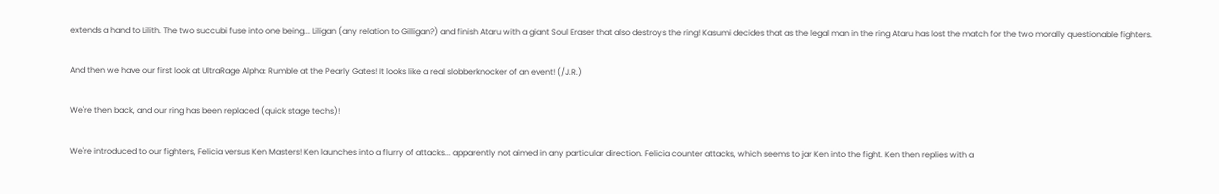extends a hand to Lilith. The two succubi fuse into one being... Liligan (any relation to Gilligan?) and finish Ataru with a giant Soul Eraser that also destroys the ring! Kasumi decides that as the legal man in the ring Ataru has lost the match for the two morally questionable fighters.

And then we have our first look at UltraRage Alpha: Rumble at the Pearly Gates! It looks like a real slobberknocker of an event! (/J.R.)

We're then back, and our ring has been replaced (quick stage techs)!

We're introduced to our fighters, Felicia versus Ken Masters! Ken launches into a flurry of attacks... apparently not aimed in any particular direction. Felicia counter attacks, which seems to jar Ken into the fight. Ken then replies with a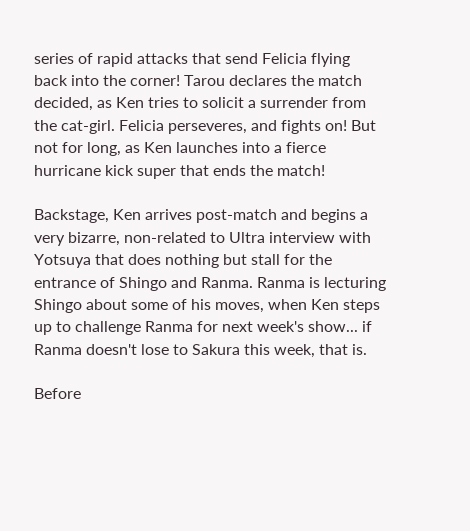series of rapid attacks that send Felicia flying back into the corner! Tarou declares the match decided, as Ken tries to solicit a surrender from the cat-girl. Felicia perseveres, and fights on! But not for long, as Ken launches into a fierce hurricane kick super that ends the match!

Backstage, Ken arrives post-match and begins a very bizarre, non-related to Ultra interview with Yotsuya that does nothing but stall for the entrance of Shingo and Ranma. Ranma is lecturing Shingo about some of his moves, when Ken steps up to challenge Ranma for next week's show... if Ranma doesn't lose to Sakura this week, that is.

Before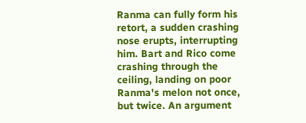Ranma can fully form his retort, a sudden crashing nose erupts, interrupting him. Bart and Rico come crashing through the ceiling, landing on poor Ranma's melon not once, but twice. An argument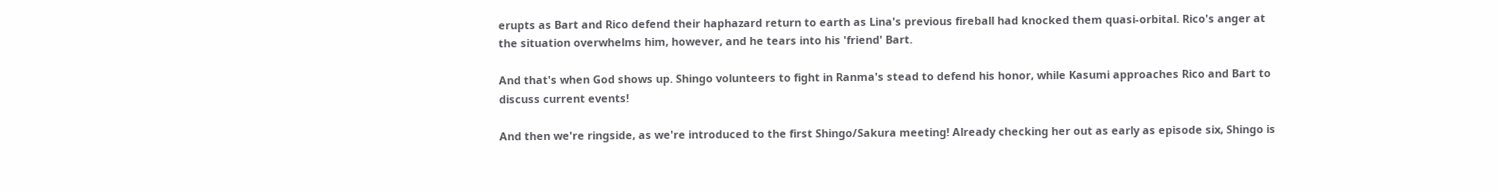erupts as Bart and Rico defend their haphazard return to earth as Lina's previous fireball had knocked them quasi-orbital. Rico's anger at the situation overwhelms him, however, and he tears into his 'friend' Bart.

And that's when God shows up. Shingo volunteers to fight in Ranma's stead to defend his honor, while Kasumi approaches Rico and Bart to discuss current events!

And then we're ringside, as we're introduced to the first Shingo/Sakura meeting! Already checking her out as early as episode six, Shingo is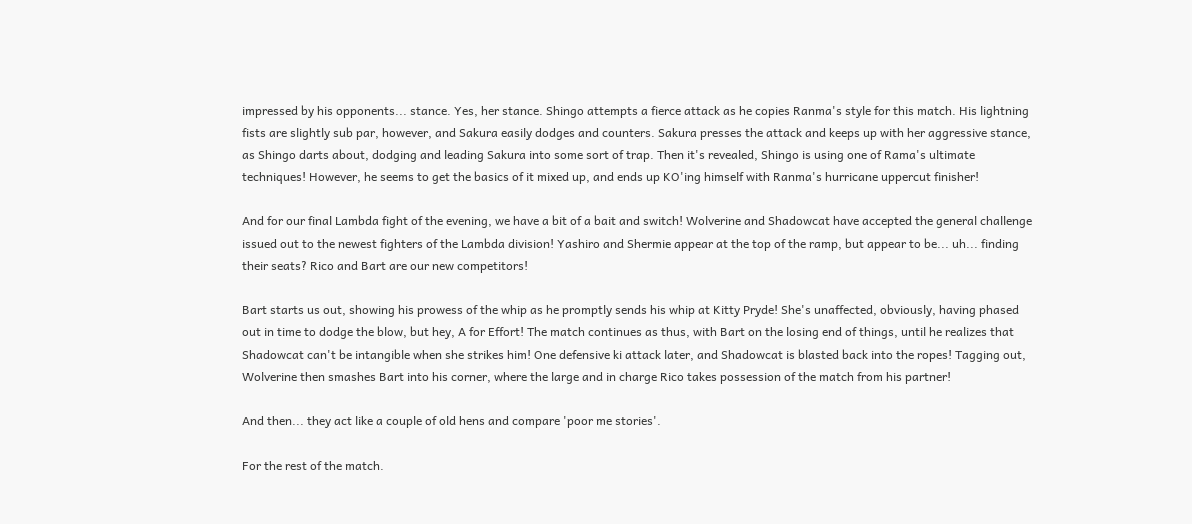impressed by his opponents... stance. Yes, her stance. Shingo attempts a fierce attack as he copies Ranma's style for this match. His lightning fists are slightly sub par, however, and Sakura easily dodges and counters. Sakura presses the attack and keeps up with her aggressive stance, as Shingo darts about, dodging and leading Sakura into some sort of trap. Then it's revealed, Shingo is using one of Rama's ultimate techniques! However, he seems to get the basics of it mixed up, and ends up KO'ing himself with Ranma's hurricane uppercut finisher!

And for our final Lambda fight of the evening, we have a bit of a bait and switch! Wolverine and Shadowcat have accepted the general challenge issued out to the newest fighters of the Lambda division! Yashiro and Shermie appear at the top of the ramp, but appear to be... uh... finding their seats? Rico and Bart are our new competitors!

Bart starts us out, showing his prowess of the whip as he promptly sends his whip at Kitty Pryde! She's unaffected, obviously, having phased out in time to dodge the blow, but hey, A for Effort! The match continues as thus, with Bart on the losing end of things, until he realizes that Shadowcat can't be intangible when she strikes him! One defensive ki attack later, and Shadowcat is blasted back into the ropes! Tagging out, Wolverine then smashes Bart into his corner, where the large and in charge Rico takes possession of the match from his partner!

And then... they act like a couple of old hens and compare 'poor me stories'.

For the rest of the match.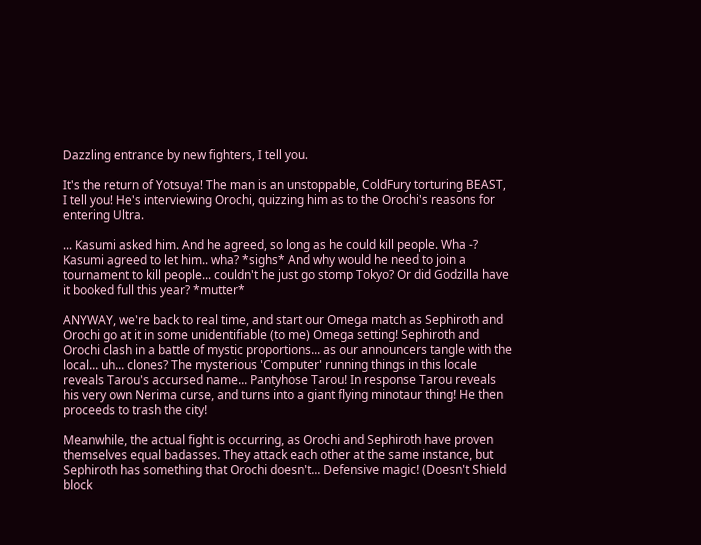Dazzling entrance by new fighters, I tell you.

It's the return of Yotsuya! The man is an unstoppable, ColdFury torturing BEAST, I tell you! He's interviewing Orochi, quizzing him as to the Orochi's reasons for entering Ultra.

... Kasumi asked him. And he agreed, so long as he could kill people. Wha -? Kasumi agreed to let him.. wha? *sighs* And why would he need to join a tournament to kill people... couldn't he just go stomp Tokyo? Or did Godzilla have it booked full this year? *mutter*

ANYWAY, we're back to real time, and start our Omega match as Sephiroth and Orochi go at it in some unidentifiable (to me) Omega setting! Sephiroth and Orochi clash in a battle of mystic proportions... as our announcers tangle with the local... uh... clones? The mysterious 'Computer' running things in this locale reveals Tarou's accursed name... Pantyhose Tarou! In response Tarou reveals his very own Nerima curse, and turns into a giant flying minotaur thing! He then proceeds to trash the city!

Meanwhile, the actual fight is occurring, as Orochi and Sephiroth have proven themselves equal badasses. They attack each other at the same instance, but Sephiroth has something that Orochi doesn't... Defensive magic! (Doesn't Shield block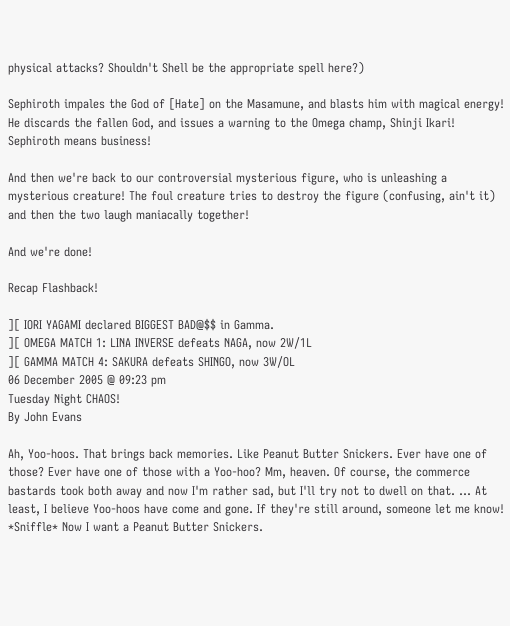physical attacks? Shouldn't Shell be the appropriate spell here?)

Sephiroth impales the God of [Hate] on the Masamune, and blasts him with magical energy! He discards the fallen God, and issues a warning to the Omega champ, Shinji Ikari! Sephiroth means business!

And then we're back to our controversial mysterious figure, who is unleashing a mysterious creature! The foul creature tries to destroy the figure (confusing, ain't it) and then the two laugh maniacally together!

And we're done!

Recap Flashback!

][ IORI YAGAMI declared BIGGEST BAD@$$ in Gamma.
][ OMEGA MATCH 1: LINA INVERSE defeats NAGA, now 2W/1L
][ GAMMA MATCH 4: SAKURA defeats SHINGO, now 3W/OL
06 December 2005 @ 09:23 pm
Tuesday Night CHAOS!
By John Evans

Ah, Yoo-hoos. That brings back memories. Like Peanut Butter Snickers. Ever have one of those? Ever have one of those with a Yoo-hoo? Mm, heaven. Of course, the commerce bastards took both away and now I'm rather sad, but I'll try not to dwell on that. ... At least, I believe Yoo-hoos have come and gone. If they're still around, someone let me know! *Sniffle* Now I want a Peanut Butter Snickers.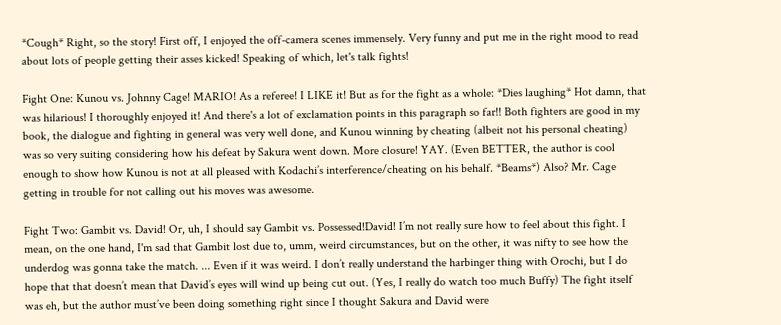*Cough* Right, so the story! First off, I enjoyed the off-camera scenes immensely. Very funny and put me in the right mood to read about lots of people getting their asses kicked! Speaking of which, let's talk fights!

Fight One: Kunou vs. Johnny Cage! MARIO! As a referee! I LIKE it! But as for the fight as a whole: *Dies laughing* Hot damn, that was hilarious! I thoroughly enjoyed it! And there's a lot of exclamation points in this paragraph so far!! Both fighters are good in my book, the dialogue and fighting in general was very well done, and Kunou winning by cheating (albeit not his personal cheating) was so very suiting considering how his defeat by Sakura went down. More closure! YAY. (Even BETTER, the author is cool enough to show how Kunou is not at all pleased with Kodachi’s interference/cheating on his behalf. *Beams*) Also? Mr. Cage getting in trouble for not calling out his moves was awesome.

Fight Two: Gambit vs. David! Or, uh, I should say Gambit vs. Possessed!David! I’m not really sure how to feel about this fight. I
mean, on the one hand, I'm sad that Gambit lost due to, umm, weird circumstances, but on the other, it was nifty to see how the underdog was gonna take the match. ... Even if it was weird. I don’t really understand the harbinger thing with Orochi, but I do hope that that doesn’t mean that David’s eyes will wind up being cut out. (Yes, I really do watch too much Buffy) The fight itself was eh, but the author must’ve been doing something right since I thought Sakura and David were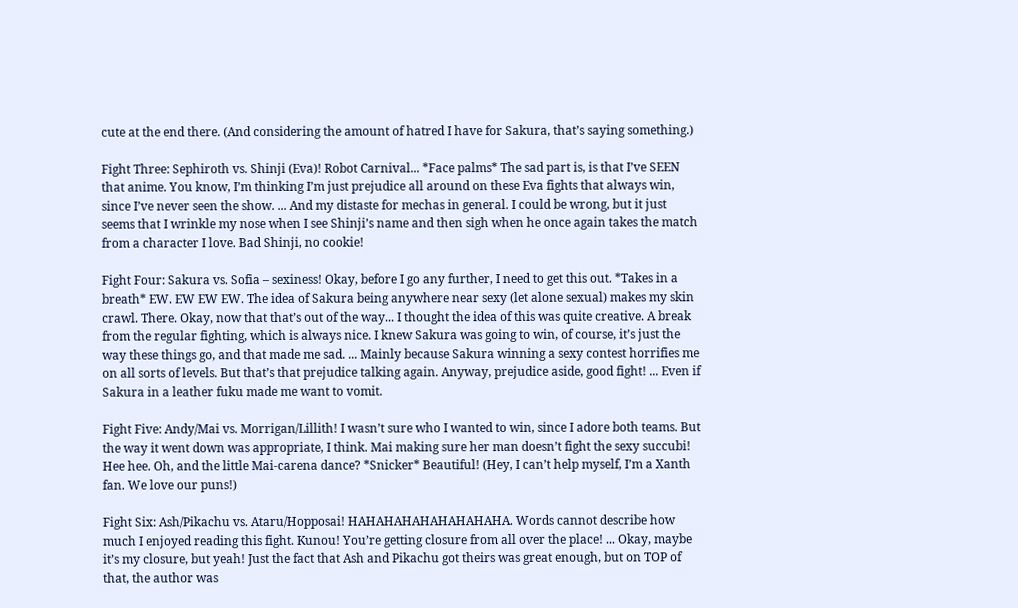cute at the end there. (And considering the amount of hatred I have for Sakura, that’s saying something.)

Fight Three: Sephiroth vs. Shinji (Eva)! Robot Carnival... *Face palms* The sad part is, is that I’ve SEEN that anime. You know, I’m thinking I’m just prejudice all around on these Eva fights that always win, since I’ve never seen the show. ... And my distaste for mechas in general. I could be wrong, but it just seems that I wrinkle my nose when I see Shinji’s name and then sigh when he once again takes the match from a character I love. Bad Shinji, no cookie!

Fight Four: Sakura vs. Sofia – sexiness! Okay, before I go any further, I need to get this out. *Takes in a breath* EW. EW EW EW. The idea of Sakura being anywhere near sexy (let alone sexual) makes my skin crawl. There. Okay, now that that’s out of the way... I thought the idea of this was quite creative. A break from the regular fighting, which is always nice. I knew Sakura was going to win, of course, it’s just the way these things go, and that made me sad. ... Mainly because Sakura winning a sexy contest horrifies me on all sorts of levels. But that’s that prejudice talking again. Anyway, prejudice aside, good fight! ... Even if Sakura in a leather fuku made me want to vomit.

Fight Five: Andy/Mai vs. Morrigan/Lillith! I wasn’t sure who I wanted to win, since I adore both teams. But the way it went down was appropriate, I think. Mai making sure her man doesn’t fight the sexy succubi! Hee hee. Oh, and the little Mai-carena dance? *Snicker* Beautiful! (Hey, I can’t help myself, I’m a Xanth fan. We love our puns!)

Fight Six: Ash/Pikachu vs. Ataru/Hopposai! HAHAHAHAHAHAHAHAHA. Words cannot describe how much I enjoyed reading this fight. Kunou! You’re getting closure from all over the place! ... Okay, maybe it’s my closure, but yeah! Just the fact that Ash and Pikachu got theirs was great enough, but on TOP of that, the author was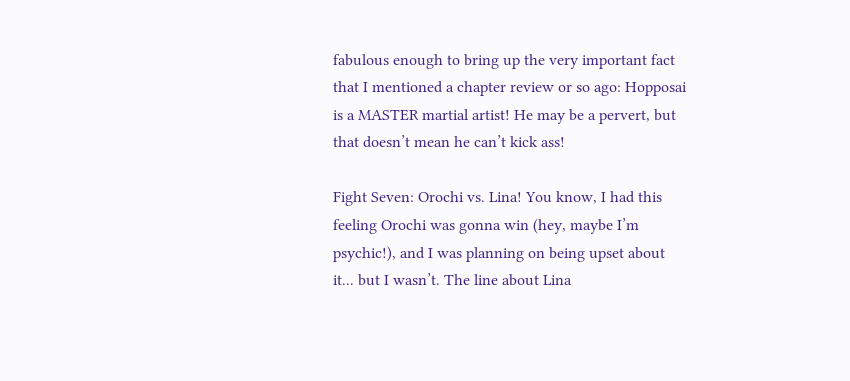fabulous enough to bring up the very important fact that I mentioned a chapter review or so ago: Hopposai is a MASTER martial artist! He may be a pervert, but that doesn’t mean he can’t kick ass!

Fight Seven: Orochi vs. Lina! You know, I had this feeling Orochi was gonna win (hey, maybe I’m psychic!), and I was planning on being upset about it... but I wasn’t. The line about Lina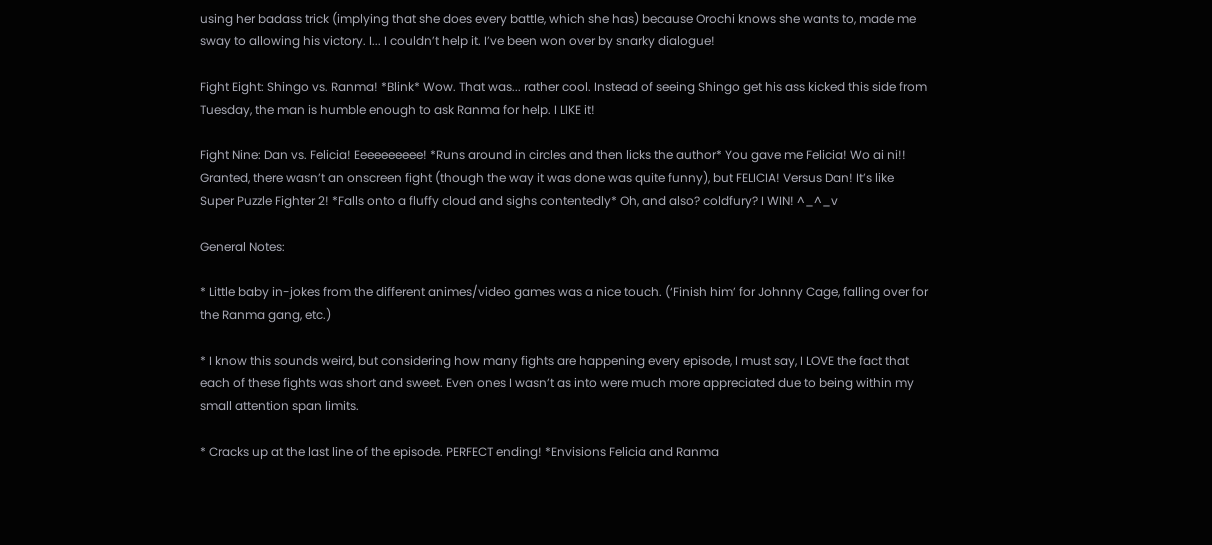using her badass trick (implying that she does every battle, which she has) because Orochi knows she wants to, made me sway to allowing his victory. I... I couldn’t help it. I’ve been won over by snarky dialogue!

Fight Eight: Shingo vs. Ranma! *Blink* Wow. That was... rather cool. Instead of seeing Shingo get his ass kicked this side from Tuesday, the man is humble enough to ask Ranma for help. I LIKE it!

Fight Nine: Dan vs. Felicia! Eeeeeeeeee! *Runs around in circles and then licks the author* You gave me Felicia! Wo ai ni!! Granted, there wasn’t an onscreen fight (though the way it was done was quite funny), but FELICIA! Versus Dan! It’s like Super Puzzle Fighter 2! *Falls onto a fluffy cloud and sighs contentedly* Oh, and also? coldfury? I WIN! ^_^_v

General Notes:

* Little baby in-jokes from the different animes/video games was a nice touch. (‘Finish him’ for Johnny Cage, falling over for the Ranma gang, etc.)

* I know this sounds weird, but considering how many fights are happening every episode, I must say, I LOVE the fact that each of these fights was short and sweet. Even ones I wasn’t as into were much more appreciated due to being within my small attention span limits.

* Cracks up at the last line of the episode. PERFECT ending! *Envisions Felicia and Ranma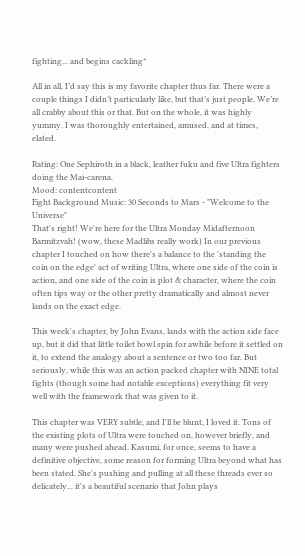fighting... and begins cackling*

All in all, I’d say this is my favorite chapter thus far. There were a couple things I didn’t particularly like, but that’s just people. We’re all crabby about this or that. But on the whole, it was highly yummy. I was thoroughly entertained, amused, and at times, elated.

Rating: One Sephiroth in a black, leather fuku and five Ultra fighters doing the Mai-carena.
Mood: contentcontent
Fight Background Music: 30 Seconds to Mars - "Welcome to the Universe"
That's right! We're here for the Ultra Monday Midafternoon Barmitzvah! (wow, these Madlibs really work) In our previous chapter I touched on how there's a balance to the 'standing the coin on the edge' act of writing Ultra, where one side of the coin is action, and one side of the coin is plot & character, where the coin often tips way or the other pretty dramatically and almost never lands on the exact edge.

This week's chapter, by John Evans, lands with the action side face up, but it did that little toilet bowl spin for awhile before it settled on it, to extend the analogy about a sentence or two too far. But seriously, while this was an action packed chapter with NINE total fights (though some had notable exceptions) everything fit very well with the framework that was given to it.

This chapter was VERY subtle, and I'll be blunt, I loved it. Tons of the existing plots of Ultra were touched on, however briefly, and many were pushed ahead. Kasumi, for once, seems to have a definitive objective, some reason for forming Ultra beyond what has been stated. She's pushing and pulling at all these threads ever so delicately... it's a beautiful scenario that John plays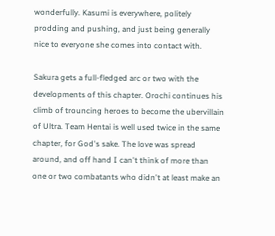wonderfully. Kasumi is everywhere, politely prodding and pushing, and just being generally nice to everyone she comes into contact with.

Sakura gets a full-fledged arc or two with the developments of this chapter. Orochi continues his climb of trouncing heroes to become the ubervillain of Ultra. Team Hentai is well used twice in the same chapter, for God's sake. The love was spread around, and off hand I can't think of more than one or two combatants who didn't at least make an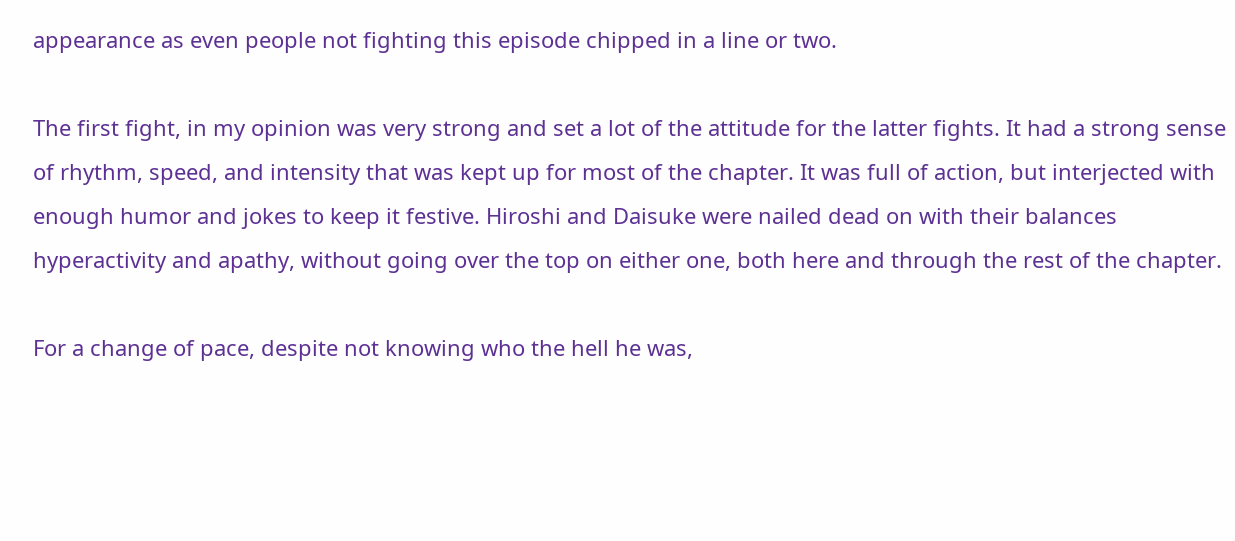appearance as even people not fighting this episode chipped in a line or two.

The first fight, in my opinion was very strong and set a lot of the attitude for the latter fights. It had a strong sense of rhythm, speed, and intensity that was kept up for most of the chapter. It was full of action, but interjected with enough humor and jokes to keep it festive. Hiroshi and Daisuke were nailed dead on with their balances hyperactivity and apathy, without going over the top on either one, both here and through the rest of the chapter.

For a change of pace, despite not knowing who the hell he was,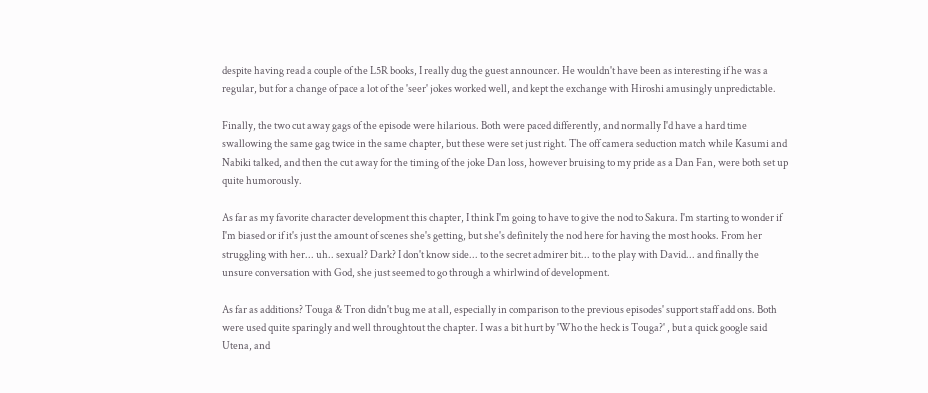despite having read a couple of the L5R books, I really dug the guest announcer. He wouldn't have been as interesting if he was a regular, but for a change of pace a lot of the 'seer' jokes worked well, and kept the exchange with Hiroshi amusingly unpredictable.

Finally, the two cut away gags of the episode were hilarious. Both were paced differently, and normally I'd have a hard time swallowing the same gag twice in the same chapter, but these were set just right. The off camera seduction match while Kasumi and Nabiki talked, and then the cut away for the timing of the joke Dan loss, however bruising to my pride as a Dan Fan, were both set up quite humorously.

As far as my favorite character development this chapter, I think I'm going to have to give the nod to Sakura. I'm starting to wonder if I'm biased or if it's just the amount of scenes she's getting, but she's definitely the nod here for having the most hooks. From her struggling with her... uh.. sexual? Dark? I don't know side... to the secret admirer bit... to the play with David... and finally the unsure conversation with God, she just seemed to go through a whirlwind of development.

As far as additions? Touga & Tron didn't bug me at all, especially in comparison to the previous episodes' support staff add ons. Both were used quite sparingly and well throughtout the chapter. I was a bit hurt by 'Who the heck is Touga?' , but a quick google said Utena, and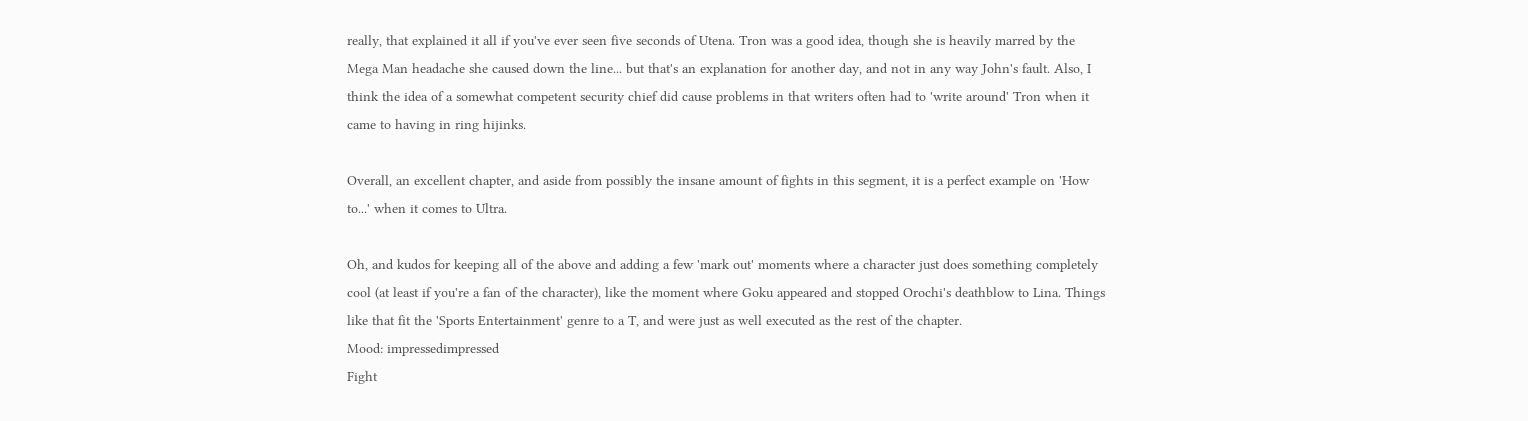really, that explained it all if you've ever seen five seconds of Utena. Tron was a good idea, though she is heavily marred by the Mega Man headache she caused down the line... but that's an explanation for another day, and not in any way John's fault. Also, I think the idea of a somewhat competent security chief did cause problems in that writers often had to 'write around' Tron when it came to having in ring hijinks.

Overall, an excellent chapter, and aside from possibly the insane amount of fights in this segment, it is a perfect example on 'How to...' when it comes to Ultra.

Oh, and kudos for keeping all of the above and adding a few 'mark out' moments where a character just does something completely cool (at least if you're a fan of the character), like the moment where Goku appeared and stopped Orochi's deathblow to Lina. Things like that fit the 'Sports Entertainment' genre to a T, and were just as well executed as the rest of the chapter.
Mood: impressedimpressed
Fight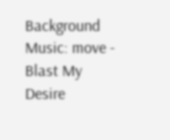Background Music: move - Blast My Desire